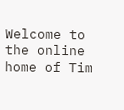Welcome to the online home of Tim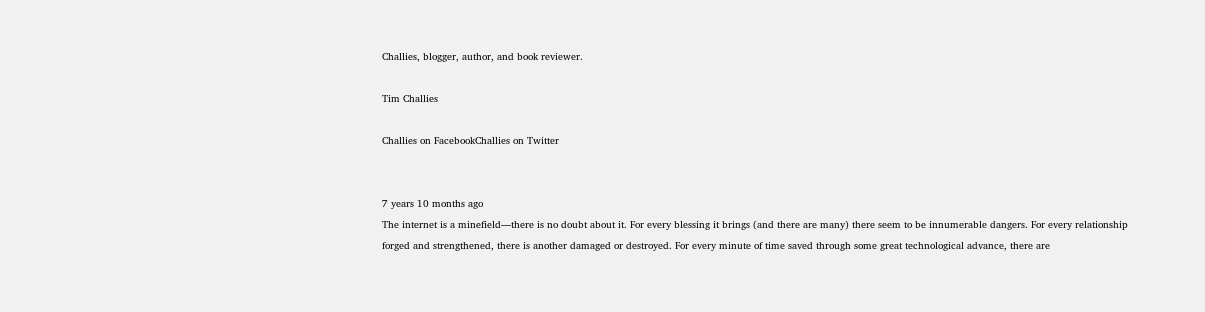Challies, blogger, author, and book reviewer.

Tim Challies

Challies on FacebookChallies on Twitter


7 years 10 months ago
The internet is a minefield—there is no doubt about it. For every blessing it brings (and there are many) there seem to be innumerable dangers. For every relationship forged and strengthened, there is another damaged or destroyed. For every minute of time saved through some great technological advance, there are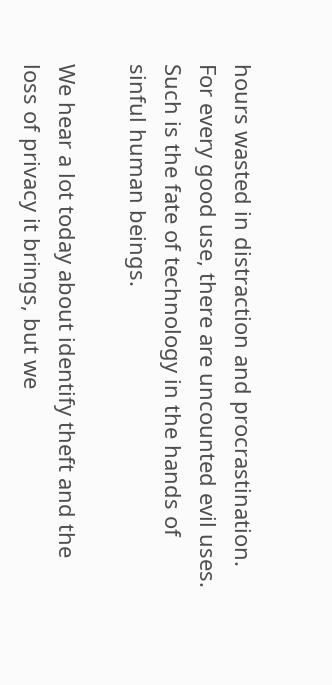hours wasted in distraction and procrastination. For every good use, there are uncounted evil uses. Such is the fate of technology in the hands of sinful human beings.

We hear a lot today about identify theft and the loss of privacy it brings, but we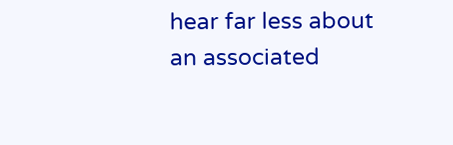hear far less about an associated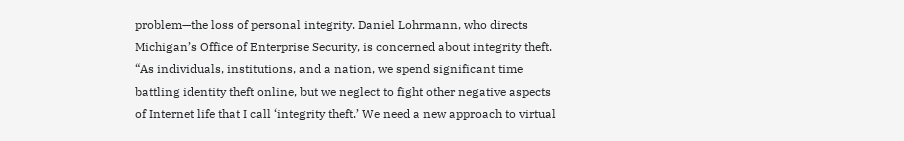problem—the loss of personal integrity. Daniel Lohrmann, who directs Michigan’s Office of Enterprise Security, is concerned about integrity theft. “As individuals, institutions, and a nation, we spend significant time battling identity theft online, but we neglect to fight other negative aspects of Internet life that I call ‘integrity theft.’ We need a new approach to virtual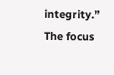integrity.” The focus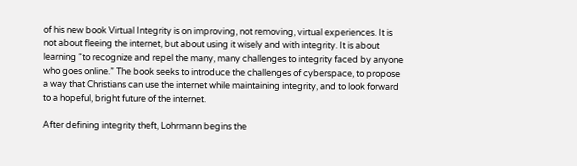of his new book Virtual Integrity is on improving, not removing, virtual experiences. It is not about fleeing the internet, but about using it wisely and with integrity. It is about learning “to recognize and repel the many, many challenges to integrity faced by anyone who goes online.” The book seeks to introduce the challenges of cyberspace, to propose a way that Christians can use the internet while maintaining integrity, and to look forward to a hopeful, bright future of the internet.

After defining integrity theft, Lohrmann begins the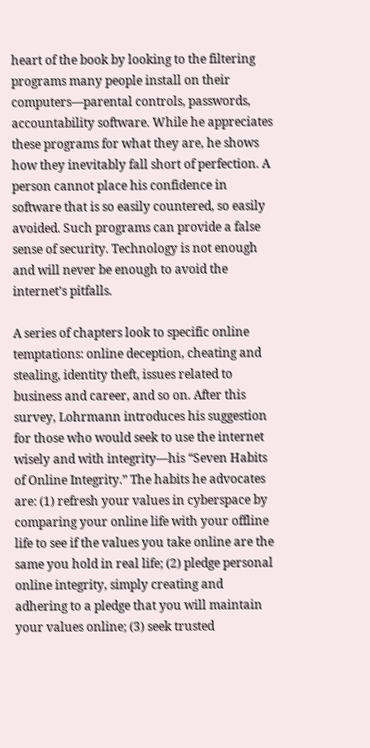heart of the book by looking to the filtering programs many people install on their computers—parental controls, passwords, accountability software. While he appreciates these programs for what they are, he shows how they inevitably fall short of perfection. A person cannot place his confidence in software that is so easily countered, so easily avoided. Such programs can provide a false sense of security. Technology is not enough and will never be enough to avoid the internet’s pitfalls.

A series of chapters look to specific online temptations: online deception, cheating and stealing, identity theft, issues related to business and career, and so on. After this survey, Lohrmann introduces his suggestion for those who would seek to use the internet wisely and with integrity—his “Seven Habits of Online Integrity.” The habits he advocates are: (1) refresh your values in cyberspace by comparing your online life with your offline life to see if the values you take online are the same you hold in real life; (2) pledge personal online integrity, simply creating and adhering to a pledge that you will maintain your values online; (3) seek trusted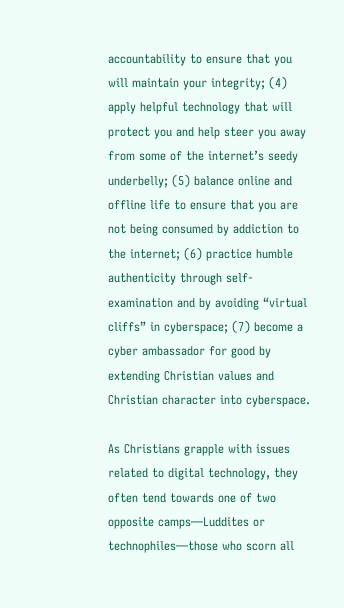accountability to ensure that you will maintain your integrity; (4) apply helpful technology that will protect you and help steer you away from some of the internet’s seedy underbelly; (5) balance online and offline life to ensure that you are not being consumed by addiction to the internet; (6) practice humble authenticity through self-examination and by avoiding “virtual cliffs” in cyberspace; (7) become a cyber ambassador for good by extending Christian values and Christian character into cyberspace.

As Christians grapple with issues related to digital technology, they often tend towards one of two opposite camps—Luddites or technophiles—those who scorn all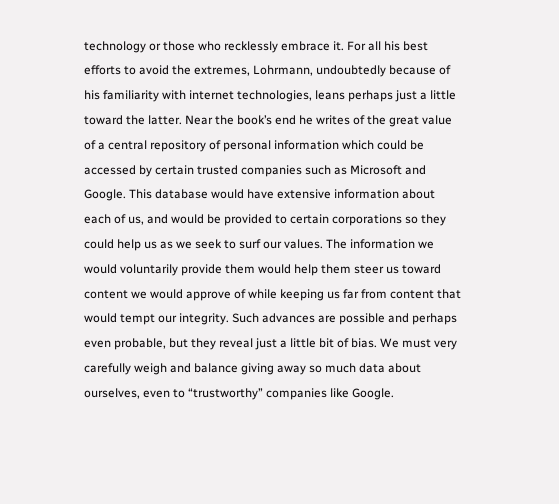technology or those who recklessly embrace it. For all his best efforts to avoid the extremes, Lohrmann, undoubtedly because of his familiarity with internet technologies, leans perhaps just a little toward the latter. Near the book’s end he writes of the great value of a central repository of personal information which could be accessed by certain trusted companies such as Microsoft and Google. This database would have extensive information about each of us, and would be provided to certain corporations so they could help us as we seek to surf our values. The information we would voluntarily provide them would help them steer us toward content we would approve of while keeping us far from content that would tempt our integrity. Such advances are possible and perhaps even probable, but they reveal just a little bit of bias. We must very carefully weigh and balance giving away so much data about ourselves, even to “trustworthy” companies like Google.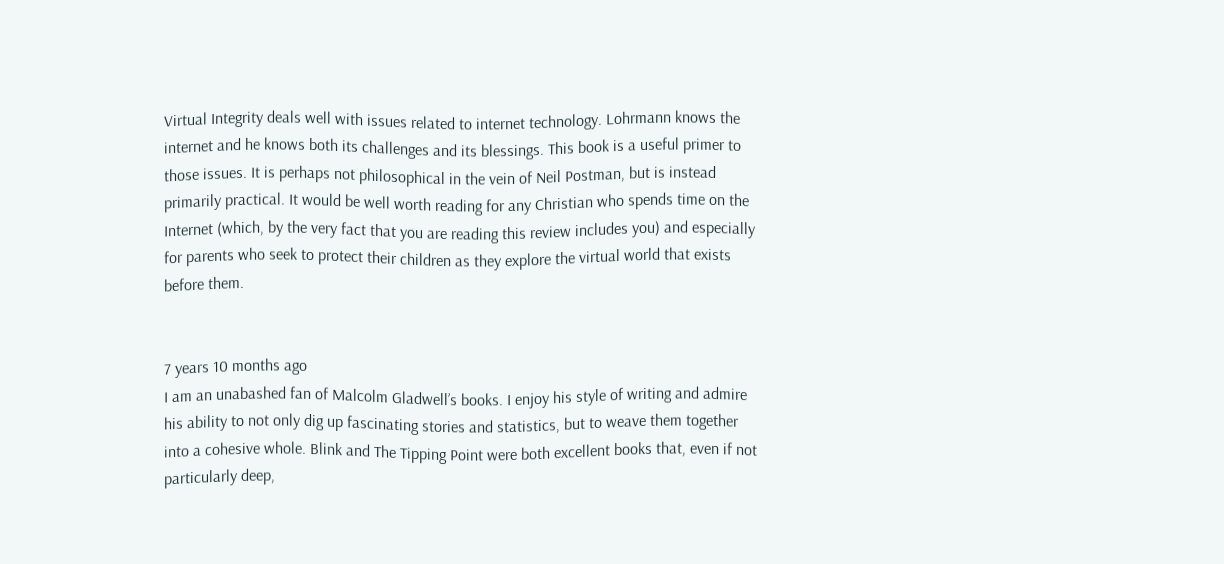Virtual Integrity deals well with issues related to internet technology. Lohrmann knows the internet and he knows both its challenges and its blessings. This book is a useful primer to those issues. It is perhaps not philosophical in the vein of Neil Postman, but is instead primarily practical. It would be well worth reading for any Christian who spends time on the Internet (which, by the very fact that you are reading this review includes you) and especially for parents who seek to protect their children as they explore the virtual world that exists before them.


7 years 10 months ago
I am an unabashed fan of Malcolm Gladwell’s books. I enjoy his style of writing and admire his ability to not only dig up fascinating stories and statistics, but to weave them together into a cohesive whole. Blink and The Tipping Point were both excellent books that, even if not particularly deep,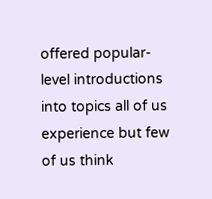offered popular-level introductions into topics all of us experience but few of us think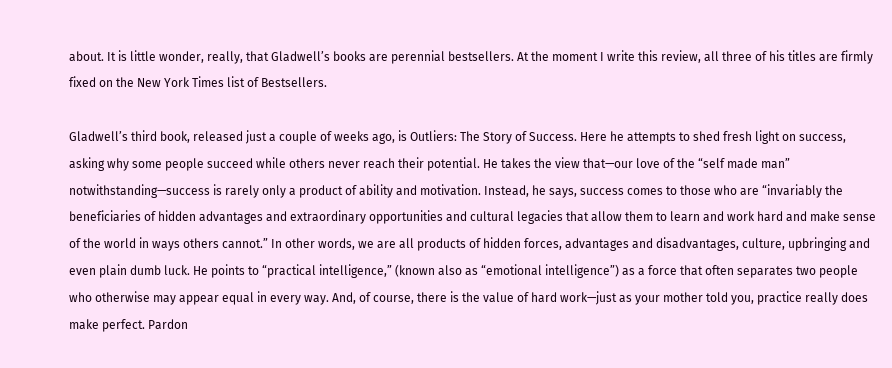about. It is little wonder, really, that Gladwell’s books are perennial bestsellers. At the moment I write this review, all three of his titles are firmly fixed on the New York Times list of Bestsellers.

Gladwell’s third book, released just a couple of weeks ago, is Outliers: The Story of Success. Here he attempts to shed fresh light on success, asking why some people succeed while others never reach their potential. He takes the view that—our love of the “self made man” notwithstanding—success is rarely only a product of ability and motivation. Instead, he says, success comes to those who are “invariably the beneficiaries of hidden advantages and extraordinary opportunities and cultural legacies that allow them to learn and work hard and make sense of the world in ways others cannot.” In other words, we are all products of hidden forces, advantages and disadvantages, culture, upbringing and even plain dumb luck. He points to “practical intelligence,” (known also as “emotional intelligence”) as a force that often separates two people who otherwise may appear equal in every way. And, of course, there is the value of hard work—just as your mother told you, practice really does make perfect. Pardon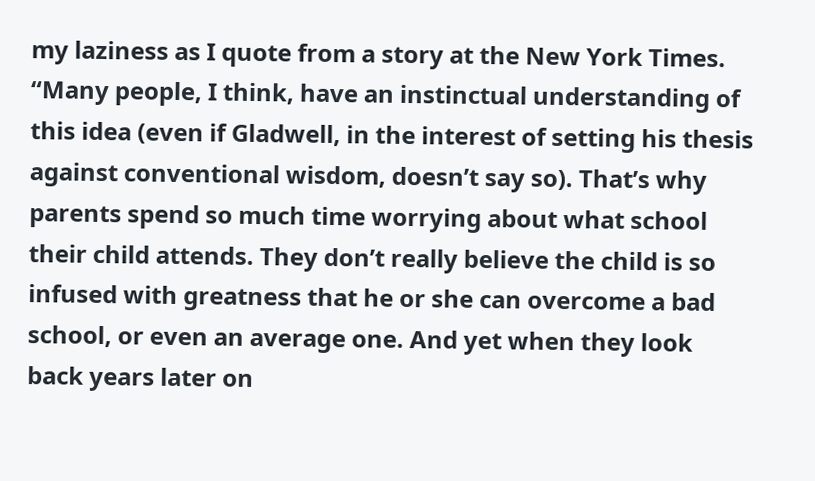my laziness as I quote from a story at the New York Times. “Many people, I think, have an instinctual understanding of this idea (even if Gladwell, in the interest of setting his thesis against conventional wisdom, doesn’t say so). That’s why parents spend so much time worrying about what school their child attends. They don’t really believe the child is so infused with greatness that he or she can overcome a bad school, or even an average one. And yet when they look back years later on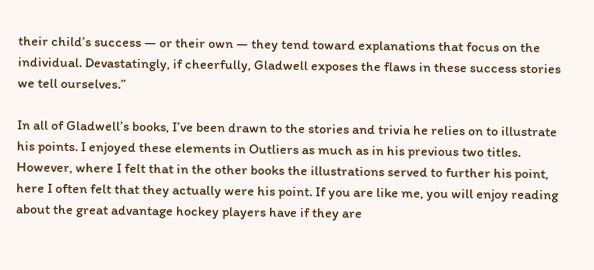their child’s success — or their own — they tend toward explanations that focus on the individual. Devastatingly, if cheerfully, Gladwell exposes the flaws in these success stories we tell ourselves.”

In all of Gladwell’s books, I’ve been drawn to the stories and trivia he relies on to illustrate his points. I enjoyed these elements in Outliers as much as in his previous two titles. However, where I felt that in the other books the illustrations served to further his point, here I often felt that they actually were his point. If you are like me, you will enjoy reading about the great advantage hockey players have if they are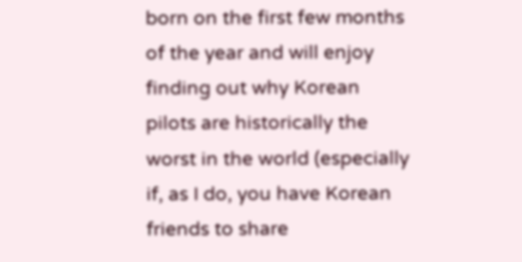born on the first few months of the year and will enjoy finding out why Korean pilots are historically the worst in the world (especially if, as I do, you have Korean friends to share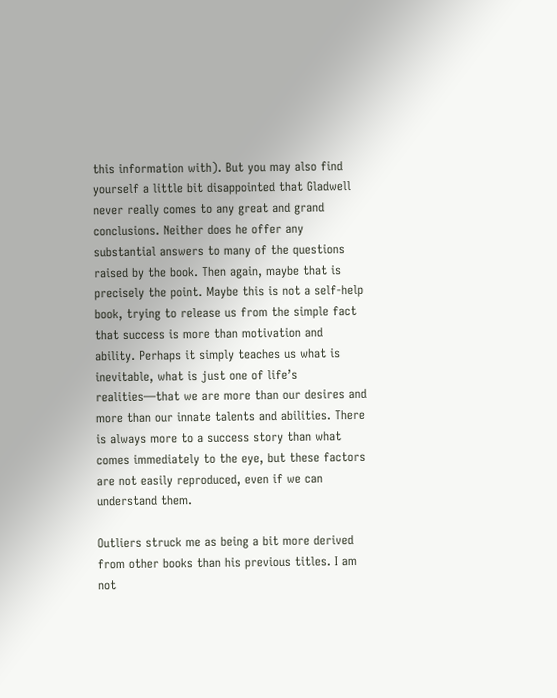this information with). But you may also find yourself a little bit disappointed that Gladwell never really comes to any great and grand conclusions. Neither does he offer any substantial answers to many of the questions raised by the book. Then again, maybe that is precisely the point. Maybe this is not a self-help book, trying to release us from the simple fact that success is more than motivation and ability. Perhaps it simply teaches us what is inevitable, what is just one of life’s realities—that we are more than our desires and more than our innate talents and abilities. There is always more to a success story than what comes immediately to the eye, but these factors are not easily reproduced, even if we can understand them.

Outliers struck me as being a bit more derived from other books than his previous titles. I am not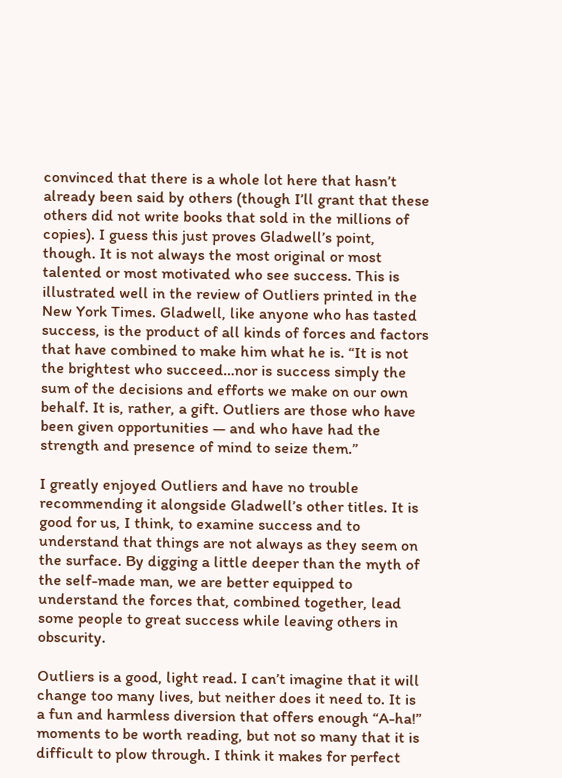convinced that there is a whole lot here that hasn’t already been said by others (though I’ll grant that these others did not write books that sold in the millions of copies). I guess this just proves Gladwell’s point, though. It is not always the most original or most talented or most motivated who see success. This is illustrated well in the review of Outliers printed in the New York Times. Gladwell, like anyone who has tasted success, is the product of all kinds of forces and factors that have combined to make him what he is. “It is not the brightest who succeed…nor is success simply the sum of the decisions and efforts we make on our own behalf. It is, rather, a gift. Outliers are those who have been given opportunities — and who have had the strength and presence of mind to seize them.”

I greatly enjoyed Outliers and have no trouble recommending it alongside Gladwell’s other titles. It is good for us, I think, to examine success and to understand that things are not always as they seem on the surface. By digging a little deeper than the myth of the self-made man, we are better equipped to understand the forces that, combined together, lead some people to great success while leaving others in obscurity.

Outliers is a good, light read. I can’t imagine that it will change too many lives, but neither does it need to. It is a fun and harmless diversion that offers enough “A-ha!” moments to be worth reading, but not so many that it is difficult to plow through. I think it makes for perfect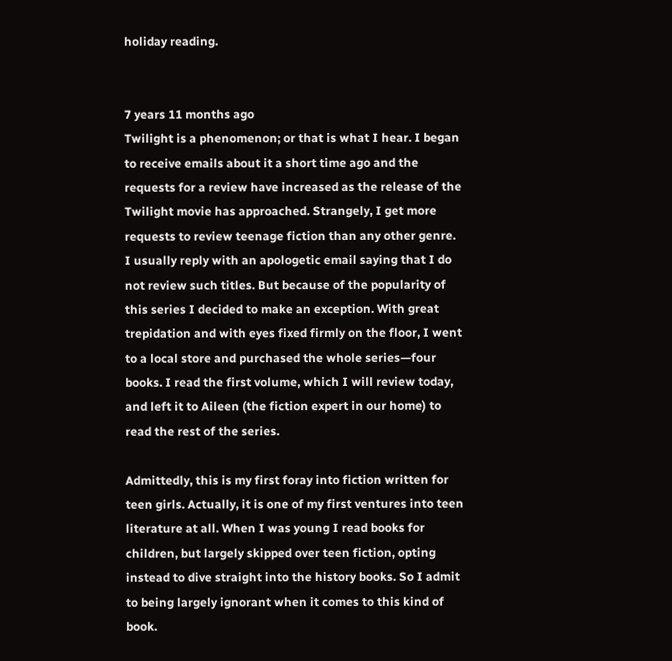holiday reading.


7 years 11 months ago
Twilight is a phenomenon; or that is what I hear. I began to receive emails about it a short time ago and the requests for a review have increased as the release of the Twilight movie has approached. Strangely, I get more requests to review teenage fiction than any other genre. I usually reply with an apologetic email saying that I do not review such titles. But because of the popularity of this series I decided to make an exception. With great trepidation and with eyes fixed firmly on the floor, I went to a local store and purchased the whole series—four books. I read the first volume, which I will review today, and left it to Aileen (the fiction expert in our home) to read the rest of the series.

Admittedly, this is my first foray into fiction written for teen girls. Actually, it is one of my first ventures into teen literature at all. When I was young I read books for children, but largely skipped over teen fiction, opting instead to dive straight into the history books. So I admit to being largely ignorant when it comes to this kind of book.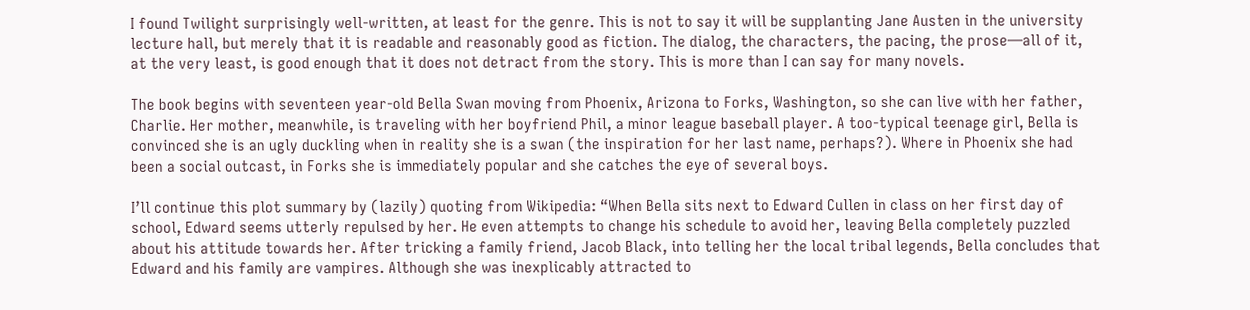I found Twilight surprisingly well-written, at least for the genre. This is not to say it will be supplanting Jane Austen in the university lecture hall, but merely that it is readable and reasonably good as fiction. The dialog, the characters, the pacing, the prose—all of it, at the very least, is good enough that it does not detract from the story. This is more than I can say for many novels.

The book begins with seventeen year-old Bella Swan moving from Phoenix, Arizona to Forks, Washington, so she can live with her father, Charlie. Her mother, meanwhile, is traveling with her boyfriend Phil, a minor league baseball player. A too-typical teenage girl, Bella is convinced she is an ugly duckling when in reality she is a swan (the inspiration for her last name, perhaps?). Where in Phoenix she had been a social outcast, in Forks she is immediately popular and she catches the eye of several boys.

I’ll continue this plot summary by (lazily) quoting from Wikipedia: “When Bella sits next to Edward Cullen in class on her first day of school, Edward seems utterly repulsed by her. He even attempts to change his schedule to avoid her, leaving Bella completely puzzled about his attitude towards her. After tricking a family friend, Jacob Black, into telling her the local tribal legends, Bella concludes that Edward and his family are vampires. Although she was inexplicably attracted to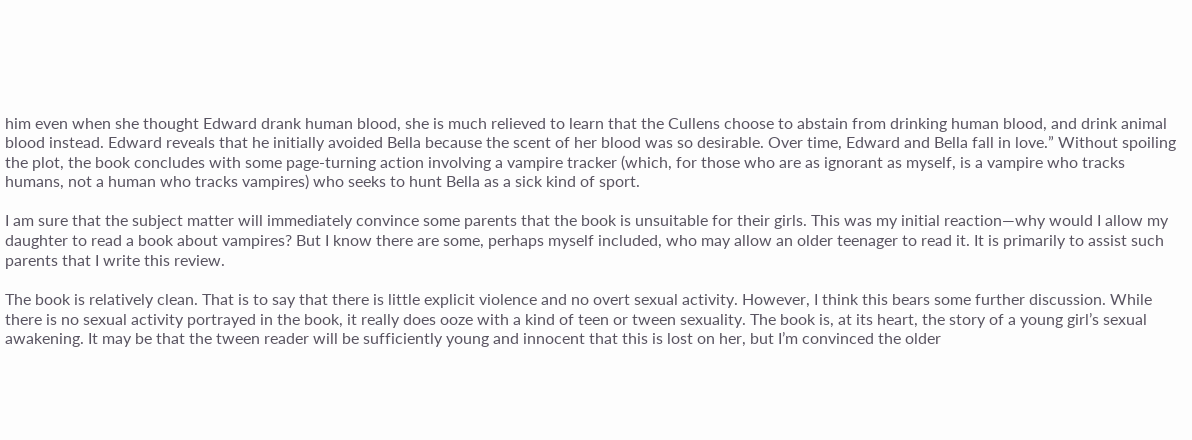him even when she thought Edward drank human blood, she is much relieved to learn that the Cullens choose to abstain from drinking human blood, and drink animal blood instead. Edward reveals that he initially avoided Bella because the scent of her blood was so desirable. Over time, Edward and Bella fall in love.” Without spoiling the plot, the book concludes with some page-turning action involving a vampire tracker (which, for those who are as ignorant as myself, is a vampire who tracks humans, not a human who tracks vampires) who seeks to hunt Bella as a sick kind of sport.

I am sure that the subject matter will immediately convince some parents that the book is unsuitable for their girls. This was my initial reaction—why would I allow my daughter to read a book about vampires? But I know there are some, perhaps myself included, who may allow an older teenager to read it. It is primarily to assist such parents that I write this review.

The book is relatively clean. That is to say that there is little explicit violence and no overt sexual activity. However, I think this bears some further discussion. While there is no sexual activity portrayed in the book, it really does ooze with a kind of teen or tween sexuality. The book is, at its heart, the story of a young girl’s sexual awakening. It may be that the tween reader will be sufficiently young and innocent that this is lost on her, but I’m convinced the older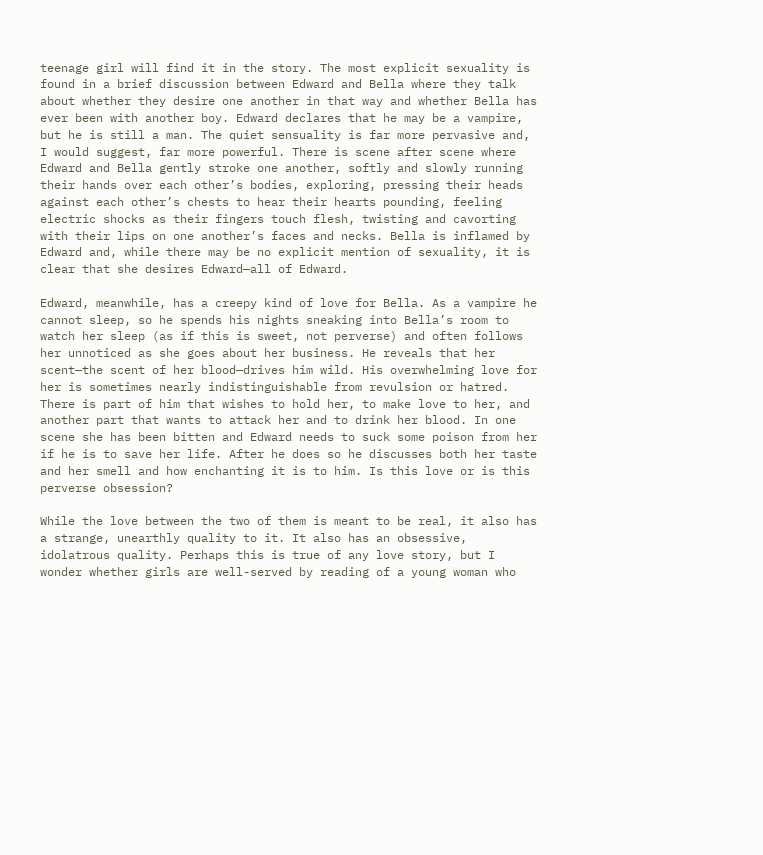teenage girl will find it in the story. The most explicit sexuality is found in a brief discussion between Edward and Bella where they talk about whether they desire one another in that way and whether Bella has ever been with another boy. Edward declares that he may be a vampire, but he is still a man. The quiet sensuality is far more pervasive and, I would suggest, far more powerful. There is scene after scene where Edward and Bella gently stroke one another, softly and slowly running their hands over each other’s bodies, exploring, pressing their heads against each other’s chests to hear their hearts pounding, feeling electric shocks as their fingers touch flesh, twisting and cavorting with their lips on one another’s faces and necks. Bella is inflamed by Edward and, while there may be no explicit mention of sexuality, it is clear that she desires Edward—all of Edward.

Edward, meanwhile, has a creepy kind of love for Bella. As a vampire he cannot sleep, so he spends his nights sneaking into Bella’s room to watch her sleep (as if this is sweet, not perverse) and often follows her unnoticed as she goes about her business. He reveals that her scent—the scent of her blood—drives him wild. His overwhelming love for her is sometimes nearly indistinguishable from revulsion or hatred. There is part of him that wishes to hold her, to make love to her, and another part that wants to attack her and to drink her blood. In one scene she has been bitten and Edward needs to suck some poison from her if he is to save her life. After he does so he discusses both her taste and her smell and how enchanting it is to him. Is this love or is this perverse obsession?

While the love between the two of them is meant to be real, it also has a strange, unearthly quality to it. It also has an obsessive, idolatrous quality. Perhaps this is true of any love story, but I wonder whether girls are well-served by reading of a young woman who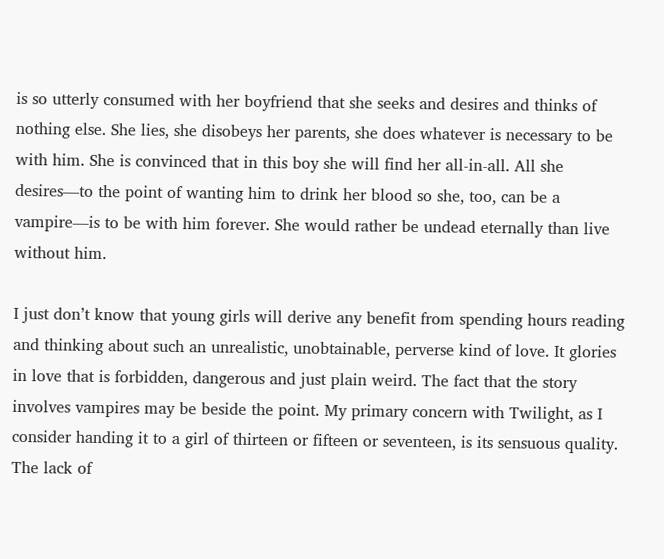is so utterly consumed with her boyfriend that she seeks and desires and thinks of nothing else. She lies, she disobeys her parents, she does whatever is necessary to be with him. She is convinced that in this boy she will find her all-in-all. All she desires—to the point of wanting him to drink her blood so she, too, can be a vampire—is to be with him forever. She would rather be undead eternally than live without him.

I just don’t know that young girls will derive any benefit from spending hours reading and thinking about such an unrealistic, unobtainable, perverse kind of love. It glories in love that is forbidden, dangerous and just plain weird. The fact that the story involves vampires may be beside the point. My primary concern with Twilight, as I consider handing it to a girl of thirteen or fifteen or seventeen, is its sensuous quality. The lack of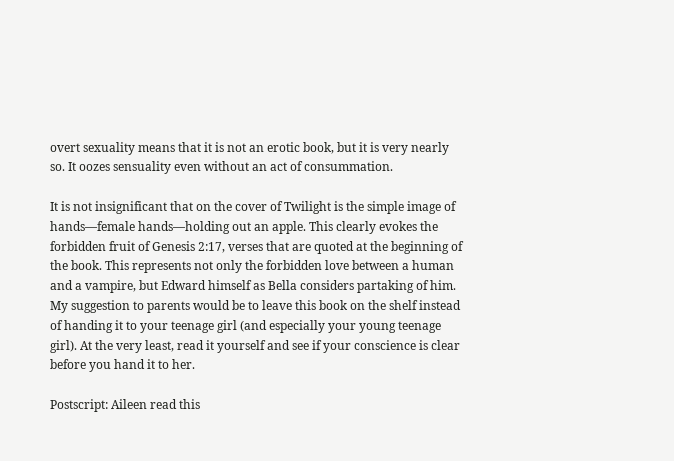overt sexuality means that it is not an erotic book, but it is very nearly so. It oozes sensuality even without an act of consummation.

It is not insignificant that on the cover of Twilight is the simple image of hands—female hands—holding out an apple. This clearly evokes the forbidden fruit of Genesis 2:17, verses that are quoted at the beginning of the book. This represents not only the forbidden love between a human and a vampire, but Edward himself as Bella considers partaking of him. My suggestion to parents would be to leave this book on the shelf instead of handing it to your teenage girl (and especially your young teenage girl). At the very least, read it yourself and see if your conscience is clear before you hand it to her.

Postscript: Aileen read this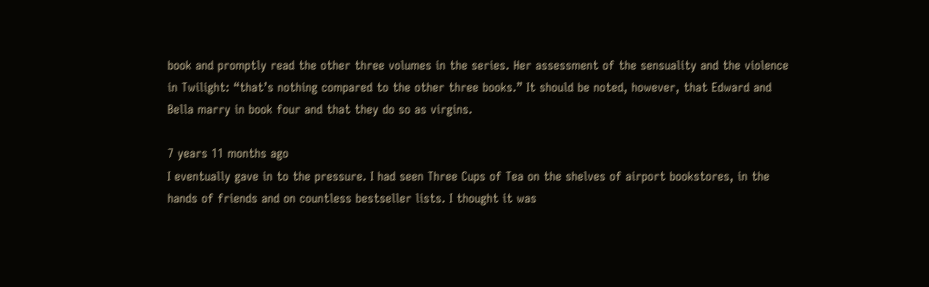book and promptly read the other three volumes in the series. Her assessment of the sensuality and the violence in Twilight: “that’s nothing compared to the other three books.” It should be noted, however, that Edward and Bella marry in book four and that they do so as virgins.

7 years 11 months ago
I eventually gave in to the pressure. I had seen Three Cups of Tea on the shelves of airport bookstores, in the hands of friends and on countless bestseller lists. I thought it was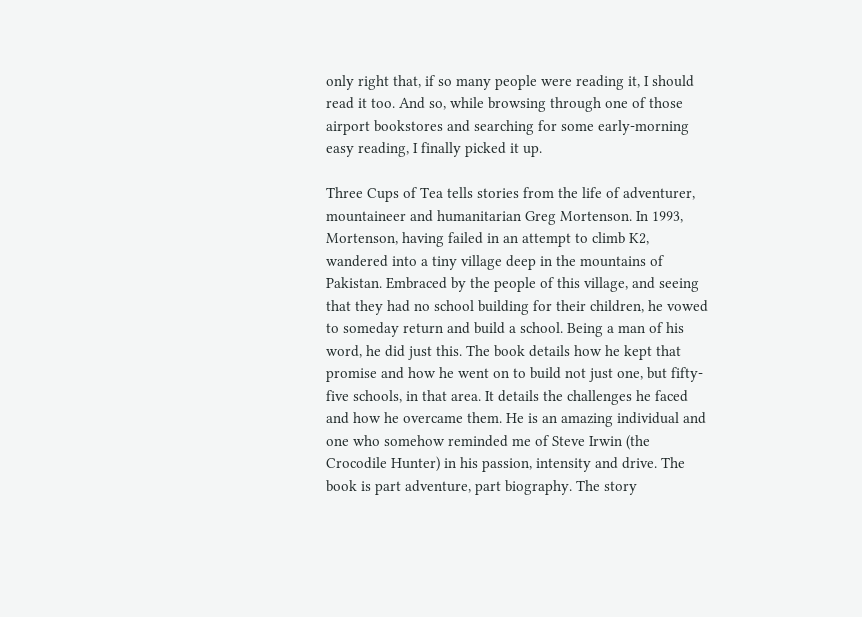only right that, if so many people were reading it, I should read it too. And so, while browsing through one of those airport bookstores and searching for some early-morning easy reading, I finally picked it up.

Three Cups of Tea tells stories from the life of adventurer, mountaineer and humanitarian Greg Mortenson. In 1993, Mortenson, having failed in an attempt to climb K2, wandered into a tiny village deep in the mountains of Pakistan. Embraced by the people of this village, and seeing that they had no school building for their children, he vowed to someday return and build a school. Being a man of his word, he did just this. The book details how he kept that promise and how he went on to build not just one, but fifty-five schools, in that area. It details the challenges he faced and how he overcame them. He is an amazing individual and one who somehow reminded me of Steve Irwin (the Crocodile Hunter) in his passion, intensity and drive. The book is part adventure, part biography. The story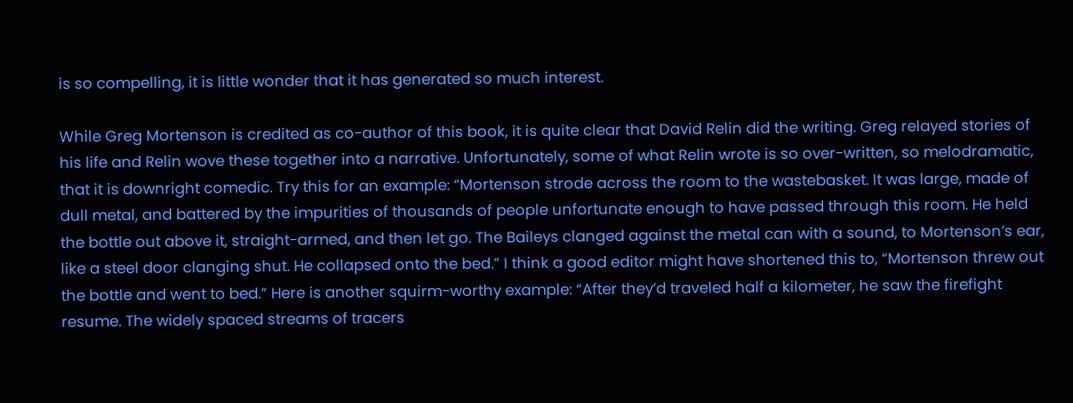is so compelling, it is little wonder that it has generated so much interest.

While Greg Mortenson is credited as co-author of this book, it is quite clear that David Relin did the writing. Greg relayed stories of his life and Relin wove these together into a narrative. Unfortunately, some of what Relin wrote is so over-written, so melodramatic, that it is downright comedic. Try this for an example: “Mortenson strode across the room to the wastebasket. It was large, made of dull metal, and battered by the impurities of thousands of people unfortunate enough to have passed through this room. He held the bottle out above it, straight-armed, and then let go. The Baileys clanged against the metal can with a sound, to Mortenson’s ear, like a steel door clanging shut. He collapsed onto the bed.” I think a good editor might have shortened this to, “Mortenson threw out the bottle and went to bed.” Here is another squirm-worthy example: “After they’d traveled half a kilometer, he saw the firefight resume. The widely spaced streams of tracers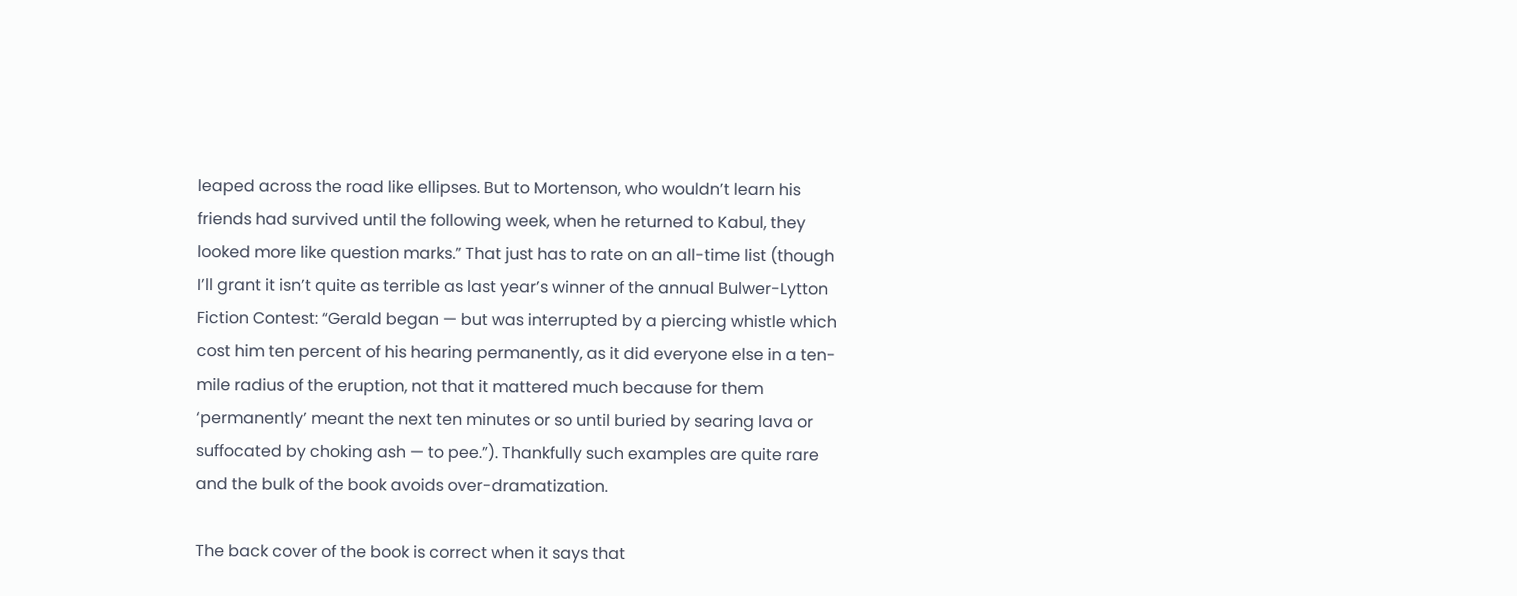leaped across the road like ellipses. But to Mortenson, who wouldn’t learn his friends had survived until the following week, when he returned to Kabul, they looked more like question marks.” That just has to rate on an all-time list (though I’ll grant it isn’t quite as terrible as last year’s winner of the annual Bulwer-Lytton Fiction Contest: “Gerald began — but was interrupted by a piercing whistle which cost him ten percent of his hearing permanently, as it did everyone else in a ten-mile radius of the eruption, not that it mattered much because for them ‘permanently’ meant the next ten minutes or so until buried by searing lava or suffocated by choking ash — to pee.”). Thankfully such examples are quite rare and the bulk of the book avoids over-dramatization.

The back cover of the book is correct when it says that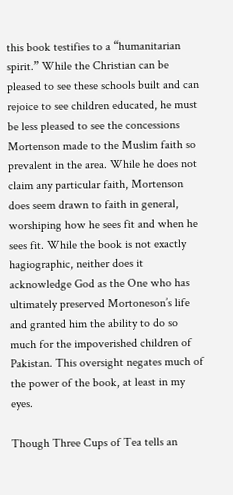this book testifies to a “humanitarian spirit.” While the Christian can be pleased to see these schools built and can rejoice to see children educated, he must be less pleased to see the concessions Mortenson made to the Muslim faith so prevalent in the area. While he does not claim any particular faith, Mortenson does seem drawn to faith in general, worshiping how he sees fit and when he sees fit. While the book is not exactly hagiographic, neither does it acknowledge God as the One who has ultimately preserved Mortoneson’s life and granted him the ability to do so much for the impoverished children of Pakistan. This oversight negates much of the power of the book, at least in my eyes.

Though Three Cups of Tea tells an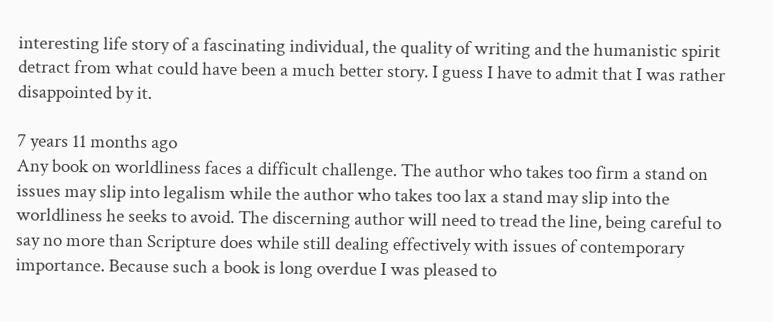interesting life story of a fascinating individual, the quality of writing and the humanistic spirit detract from what could have been a much better story. I guess I have to admit that I was rather disappointed by it.

7 years 11 months ago
Any book on worldliness faces a difficult challenge. The author who takes too firm a stand on issues may slip into legalism while the author who takes too lax a stand may slip into the worldliness he seeks to avoid. The discerning author will need to tread the line, being careful to say no more than Scripture does while still dealing effectively with issues of contemporary importance. Because such a book is long overdue I was pleased to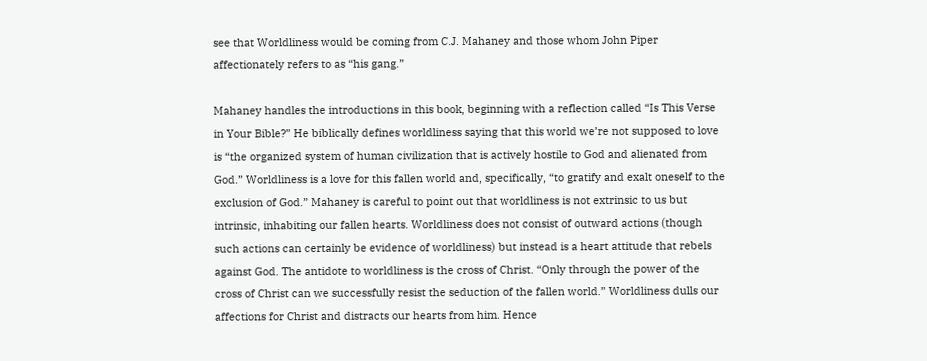see that Worldliness would be coming from C.J. Mahaney and those whom John Piper affectionately refers to as “his gang.”

Mahaney handles the introductions in this book, beginning with a reflection called “Is This Verse in Your Bible?” He biblically defines worldliness saying that this world we’re not supposed to love is “the organized system of human civilization that is actively hostile to God and alienated from God.” Worldliness is a love for this fallen world and, specifically, “to gratify and exalt oneself to the exclusion of God.” Mahaney is careful to point out that worldliness is not extrinsic to us but intrinsic, inhabiting our fallen hearts. Worldliness does not consist of outward actions (though such actions can certainly be evidence of worldliness) but instead is a heart attitude that rebels against God. The antidote to worldliness is the cross of Christ. “Only through the power of the cross of Christ can we successfully resist the seduction of the fallen world.” Worldliness dulls our affections for Christ and distracts our hearts from him. Hence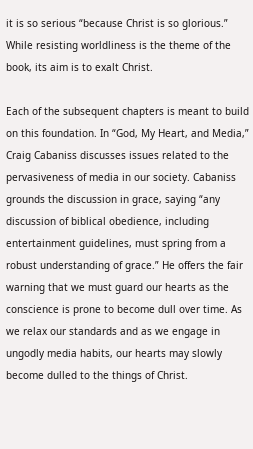it is so serious “because Christ is so glorious.” While resisting worldliness is the theme of the book, its aim is to exalt Christ.

Each of the subsequent chapters is meant to build on this foundation. In “God, My Heart, and Media,” Craig Cabaniss discusses issues related to the pervasiveness of media in our society. Cabaniss grounds the discussion in grace, saying “any discussion of biblical obedience, including entertainment guidelines, must spring from a robust understanding of grace.” He offers the fair warning that we must guard our hearts as the conscience is prone to become dull over time. As we relax our standards and as we engage in ungodly media habits, our hearts may slowly become dulled to the things of Christ.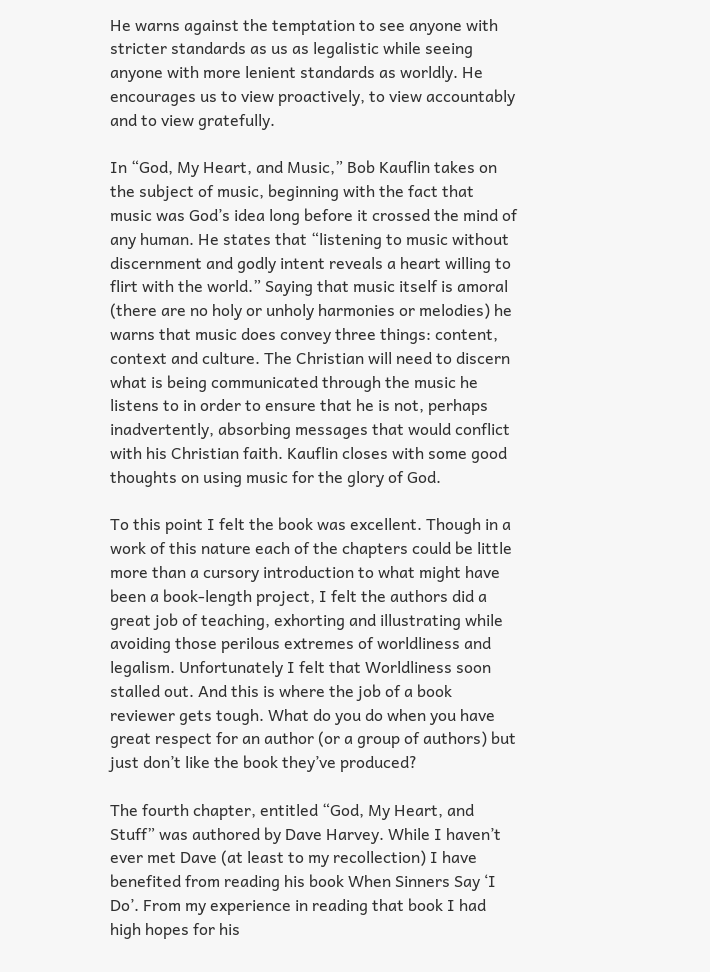He warns against the temptation to see anyone with stricter standards as us as legalistic while seeing anyone with more lenient standards as worldly. He encourages us to view proactively, to view accountably and to view gratefully.

In “God, My Heart, and Music,” Bob Kauflin takes on the subject of music, beginning with the fact that music was God’s idea long before it crossed the mind of any human. He states that “listening to music without discernment and godly intent reveals a heart willing to flirt with the world.” Saying that music itself is amoral (there are no holy or unholy harmonies or melodies) he warns that music does convey three things: content, context and culture. The Christian will need to discern what is being communicated through the music he listens to in order to ensure that he is not, perhaps inadvertently, absorbing messages that would conflict with his Christian faith. Kauflin closes with some good thoughts on using music for the glory of God.

To this point I felt the book was excellent. Though in a work of this nature each of the chapters could be little more than a cursory introduction to what might have been a book-length project, I felt the authors did a great job of teaching, exhorting and illustrating while avoiding those perilous extremes of worldliness and legalism. Unfortunately I felt that Worldliness soon stalled out. And this is where the job of a book reviewer gets tough. What do you do when you have great respect for an author (or a group of authors) but just don’t like the book they’ve produced?

The fourth chapter, entitled “God, My Heart, and Stuff” was authored by Dave Harvey. While I haven’t ever met Dave (at least to my recollection) I have benefited from reading his book When Sinners Say ‘I Do’. From my experience in reading that book I had high hopes for his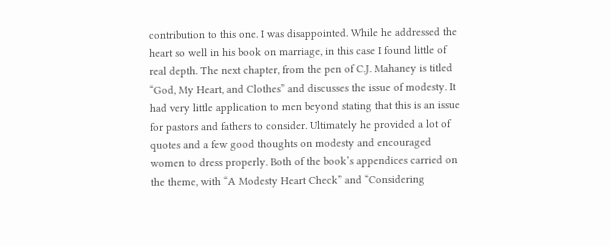contribution to this one. I was disappointed. While he addressed the heart so well in his book on marriage, in this case I found little of real depth. The next chapter, from the pen of C.J. Mahaney is titled “God, My Heart, and Clothes” and discusses the issue of modesty. It had very little application to men beyond stating that this is an issue for pastors and fathers to consider. Ultimately he provided a lot of quotes and a few good thoughts on modesty and encouraged women to dress properly. Both of the book’s appendices carried on the theme, with “A Modesty Heart Check” and “Considering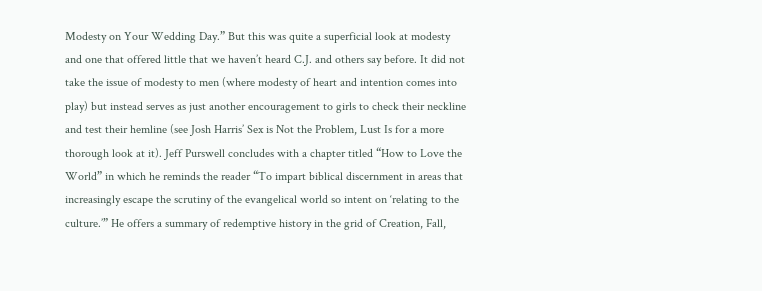Modesty on Your Wedding Day.” But this was quite a superficial look at modesty and one that offered little that we haven’t heard C.J. and others say before. It did not take the issue of modesty to men (where modesty of heart and intention comes into play) but instead serves as just another encouragement to girls to check their neckline and test their hemline (see Josh Harris’ Sex is Not the Problem, Lust Is for a more thorough look at it). Jeff Purswell concludes with a chapter titled “How to Love the World” in which he reminds the reader “To impart biblical discernment in areas that increasingly escape the scrutiny of the evangelical world so intent on ‘relating to the culture.’” He offers a summary of redemptive history in the grid of Creation, Fall,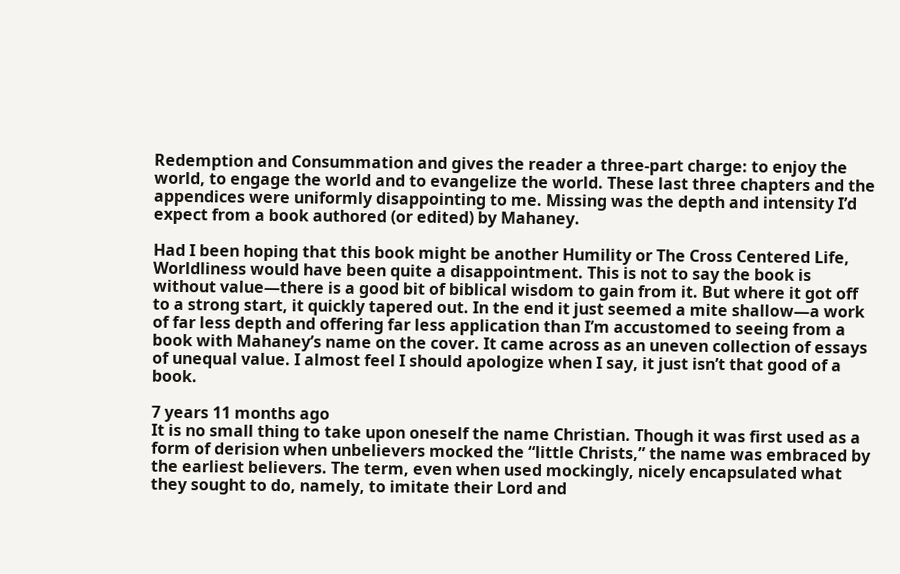Redemption and Consummation and gives the reader a three-part charge: to enjoy the world, to engage the world and to evangelize the world. These last three chapters and the appendices were uniformly disappointing to me. Missing was the depth and intensity I’d expect from a book authored (or edited) by Mahaney.

Had I been hoping that this book might be another Humility or The Cross Centered Life, Worldliness would have been quite a disappointment. This is not to say the book is without value—there is a good bit of biblical wisdom to gain from it. But where it got off to a strong start, it quickly tapered out. In the end it just seemed a mite shallow—a work of far less depth and offering far less application than I’m accustomed to seeing from a book with Mahaney’s name on the cover. It came across as an uneven collection of essays of unequal value. I almost feel I should apologize when I say, it just isn’t that good of a book.

7 years 11 months ago
It is no small thing to take upon oneself the name Christian. Though it was first used as a form of derision when unbelievers mocked the “little Christs,” the name was embraced by the earliest believers. The term, even when used mockingly, nicely encapsulated what they sought to do, namely, to imitate their Lord and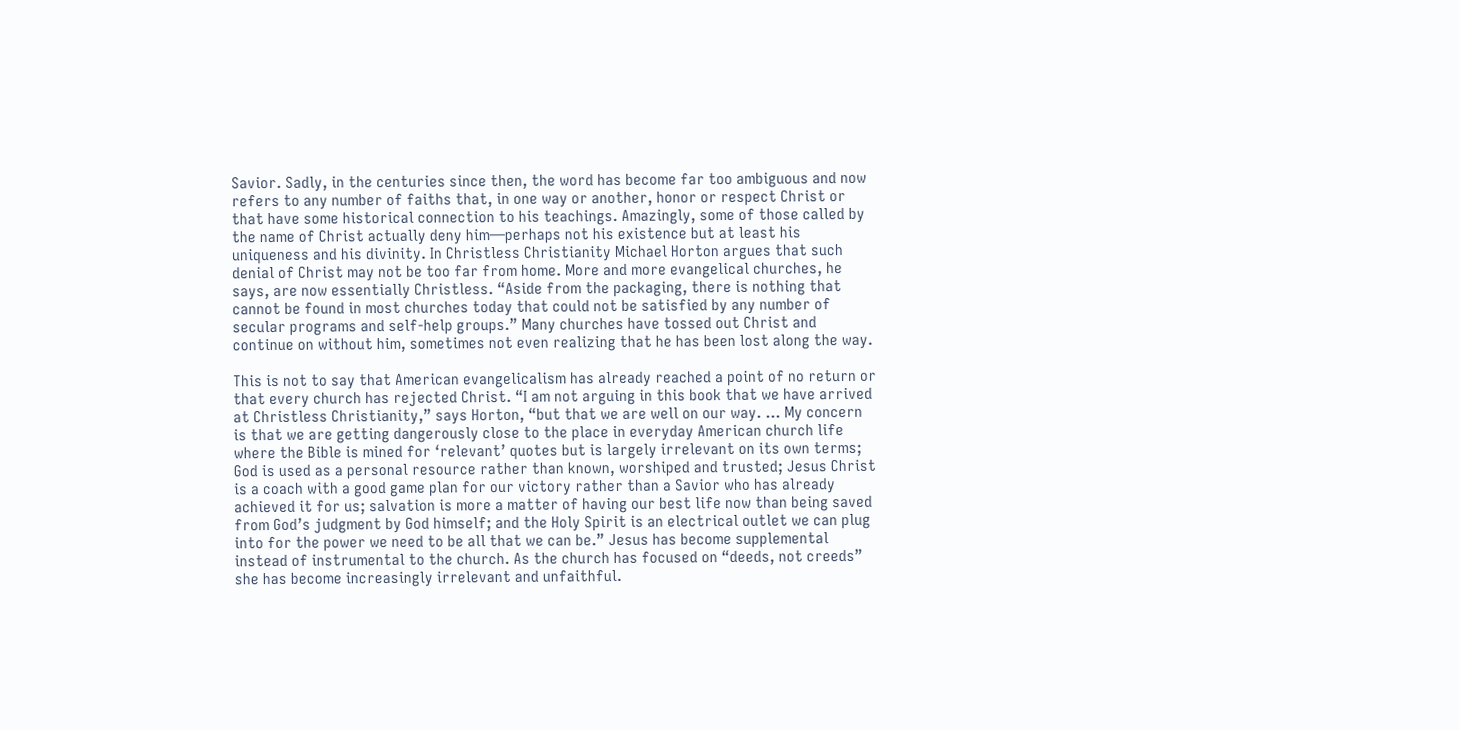Savior. Sadly, in the centuries since then, the word has become far too ambiguous and now refers to any number of faiths that, in one way or another, honor or respect Christ or that have some historical connection to his teachings. Amazingly, some of those called by the name of Christ actually deny him—perhaps not his existence but at least his uniqueness and his divinity. In Christless Christianity Michael Horton argues that such denial of Christ may not be too far from home. More and more evangelical churches, he says, are now essentially Christless. “Aside from the packaging, there is nothing that cannot be found in most churches today that could not be satisfied by any number of secular programs and self-help groups.” Many churches have tossed out Christ and continue on without him, sometimes not even realizing that he has been lost along the way.

This is not to say that American evangelicalism has already reached a point of no return or that every church has rejected Christ. “I am not arguing in this book that we have arrived at Christless Christianity,” says Horton, “but that we are well on our way. … My concern is that we are getting dangerously close to the place in everyday American church life where the Bible is mined for ‘relevant’ quotes but is largely irrelevant on its own terms; God is used as a personal resource rather than known, worshiped and trusted; Jesus Christ is a coach with a good game plan for our victory rather than a Savior who has already achieved it for us; salvation is more a matter of having our best life now than being saved from God’s judgment by God himself; and the Holy Spirit is an electrical outlet we can plug into for the power we need to be all that we can be.” Jesus has become supplemental instead of instrumental to the church. As the church has focused on “deeds, not creeds” she has become increasingly irrelevant and unfaithful.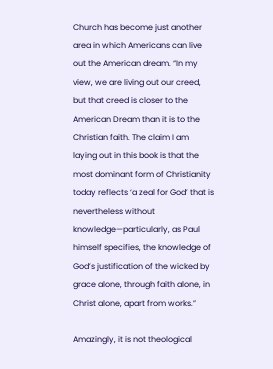Church has become just another area in which Americans can live out the American dream. “In my view, we are living out our creed, but that creed is closer to the American Dream than it is to the Christian faith. The claim I am laying out in this book is that the most dominant form of Christianity today reflects ‘a zeal for God’ that is nevertheless without knowledge—particularly, as Paul himself specifies, the knowledge of God’s justification of the wicked by grace alone, through faith alone, in Christ alone, apart from works.”

Amazingly, it is not theological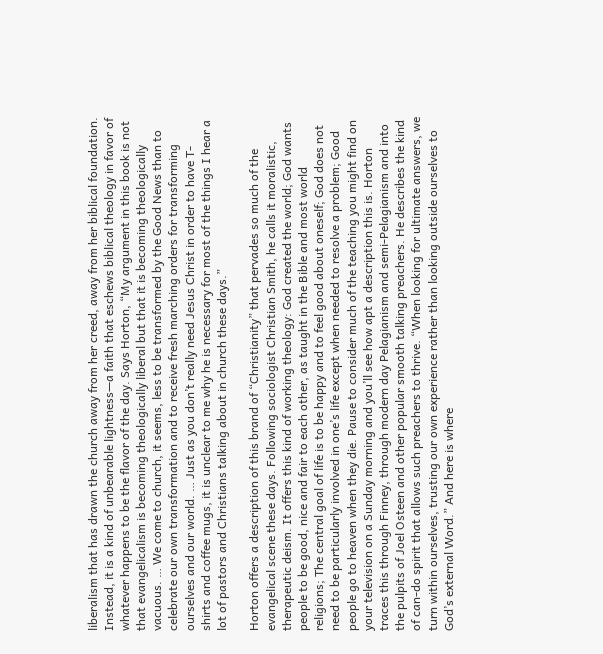liberalism that has drawn the church away from her creed, away from her biblical foundation. Instead, it is a kind of unbearable lightness—a faith that eschews biblical theology in favor of whatever happens to be the flavor of the day. Says Horton, “My argument in this book is not that evangelicalism is becoming theologically liberal but that it is becoming theologically vacuous. … We come to church, it seems, less to be transformed by the Good News than to celebrate our own transformation and to receive fresh marching orders for transforming ourselves and our world. … Just as you don’t really need Jesus Christ in order to have T-shirts and coffee mugs, it is unclear to me why he is necessary for most of the things I hear a lot of pastors and Christians talking about in church these days.”

Horton offers a description of this brand of “Christianity” that pervades so much of the evangelical scene these days. Following sociologist Christian Smith, he calls it moralistic, therapeutic deism. It offers this kind of working theology: God created the world; God wants people to be good, nice and fair to each other, as taught in the Bible and most world religions; The central goal of life is to be happy and to feel good about oneself; God does not need to be particularly involved in one’s life except when needed to resolve a problem; Good people go to heaven when they die. Pause to consider much of the teaching you might find on your television on a Sunday morning and you’ll see how apt a description this is. Horton traces this through Finney, through modern day Pelagianism and semi-Pelagianism and into the pulpits of Joel Osteen and other popular smooth talking preachers. He describes the kind of can-do spirit that allows such preachers to thrive. “When looking for ultimate answers, we turn within ourselves, trusting our own experience rather than looking outside ourselves to God’s external Word.” And here is where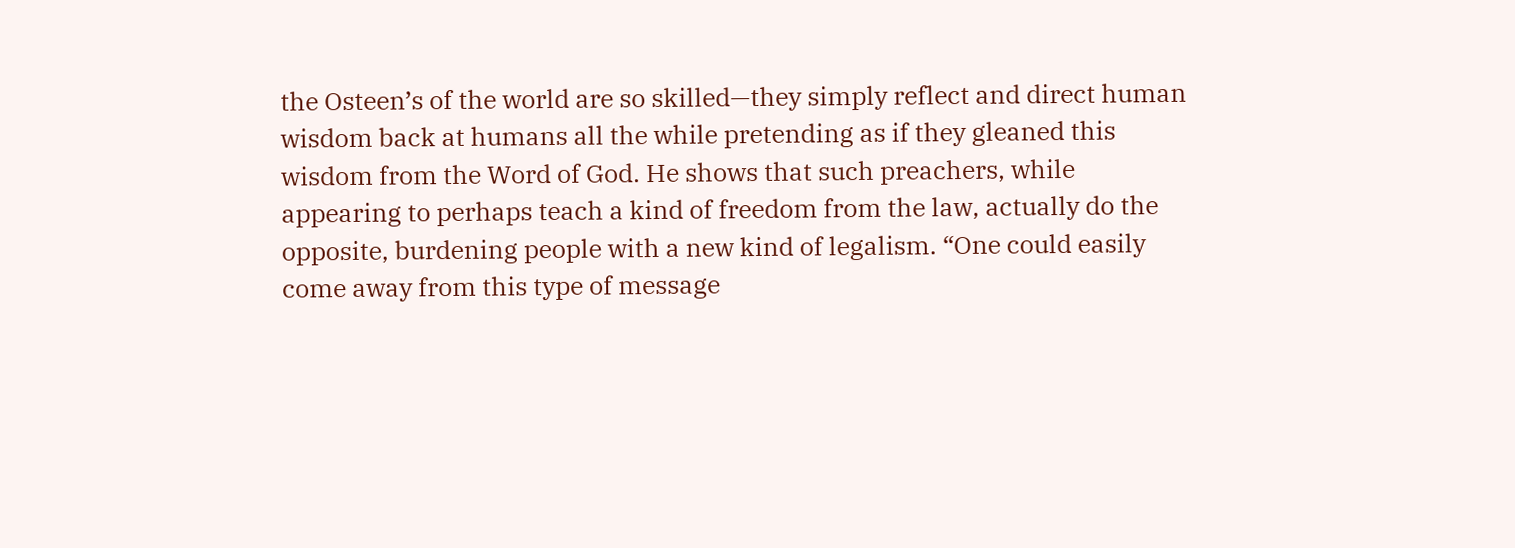the Osteen’s of the world are so skilled—they simply reflect and direct human wisdom back at humans all the while pretending as if they gleaned this wisdom from the Word of God. He shows that such preachers, while appearing to perhaps teach a kind of freedom from the law, actually do the opposite, burdening people with a new kind of legalism. “One could easily come away from this type of message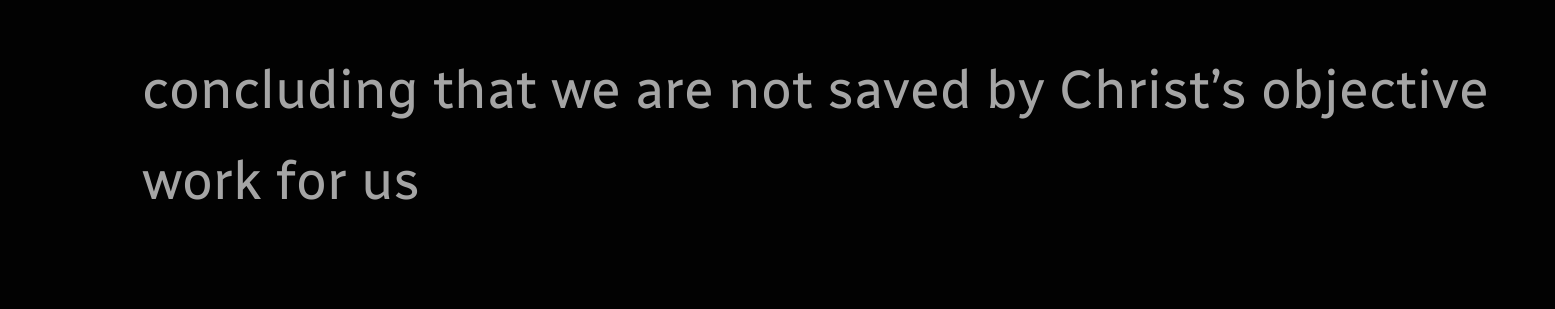concluding that we are not saved by Christ’s objective work for us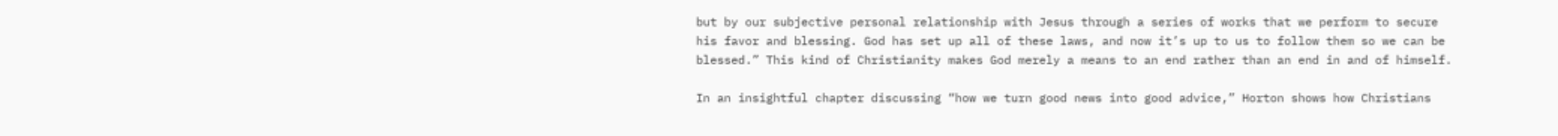but by our subjective personal relationship with Jesus through a series of works that we perform to secure his favor and blessing. God has set up all of these laws, and now it’s up to us to follow them so we can be blessed.” This kind of Christianity makes God merely a means to an end rather than an end in and of himself.

In an insightful chapter discussing “how we turn good news into good advice,” Horton shows how Christians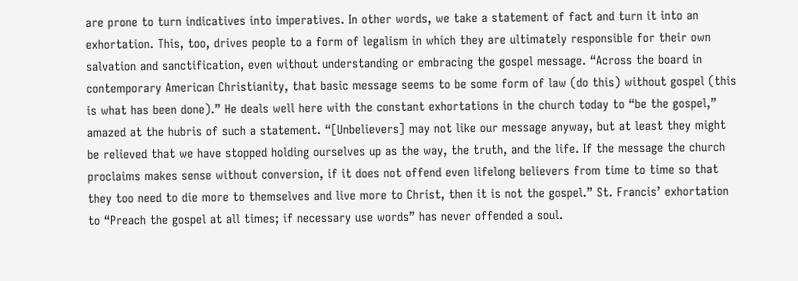are prone to turn indicatives into imperatives. In other words, we take a statement of fact and turn it into an exhortation. This, too, drives people to a form of legalism in which they are ultimately responsible for their own salvation and sanctification, even without understanding or embracing the gospel message. “Across the board in contemporary American Christianity, that basic message seems to be some form of law (do this) without gospel (this is what has been done).” He deals well here with the constant exhortations in the church today to “be the gospel,” amazed at the hubris of such a statement. “[Unbelievers] may not like our message anyway, but at least they might be relieved that we have stopped holding ourselves up as the way, the truth, and the life. If the message the church proclaims makes sense without conversion, if it does not offend even lifelong believers from time to time so that they too need to die more to themselves and live more to Christ, then it is not the gospel.” St. Francis’ exhortation to “Preach the gospel at all times; if necessary use words” has never offended a soul.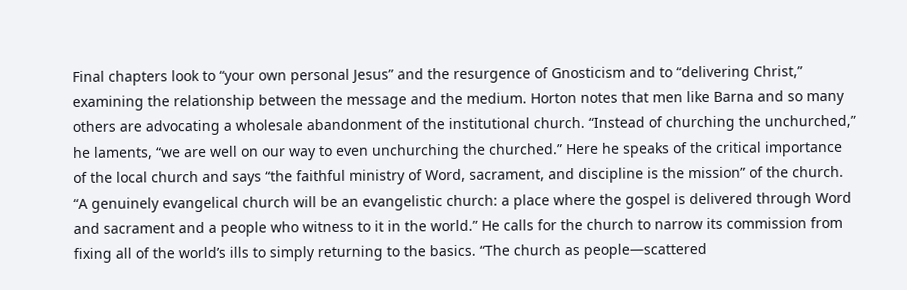Final chapters look to “your own personal Jesus” and the resurgence of Gnosticism and to “delivering Christ,” examining the relationship between the message and the medium. Horton notes that men like Barna and so many others are advocating a wholesale abandonment of the institutional church. “Instead of churching the unchurched,” he laments, “we are well on our way to even unchurching the churched.” Here he speaks of the critical importance of the local church and says “the faithful ministry of Word, sacrament, and discipline is the mission” of the church. “A genuinely evangelical church will be an evangelistic church: a place where the gospel is delivered through Word and sacrament and a people who witness to it in the world.” He calls for the church to narrow its commission from fixing all of the world’s ills to simply returning to the basics. “The church as people—scattered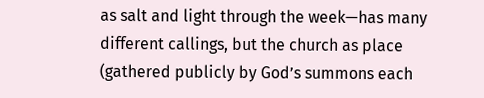as salt and light through the week—has many different callings, but the church as place (gathered publicly by God’s summons each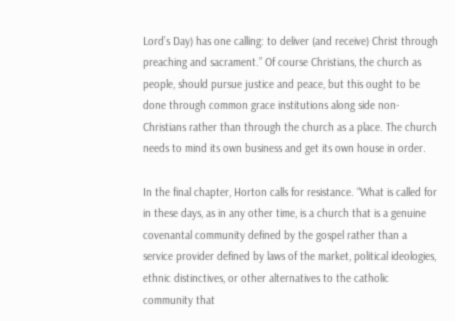Lord’s Day) has one calling: to deliver (and receive) Christ through preaching and sacrament.” Of course Christians, the church as people, should pursue justice and peace, but this ought to be done through common grace institutions along side non-Christians rather than through the church as a place. The church needs to mind its own business and get its own house in order.

In the final chapter, Horton calls for resistance. “What is called for in these days, as in any other time, is a church that is a genuine covenantal community defined by the gospel rather than a service provider defined by laws of the market, political ideologies, ethnic distinctives, or other alternatives to the catholic community that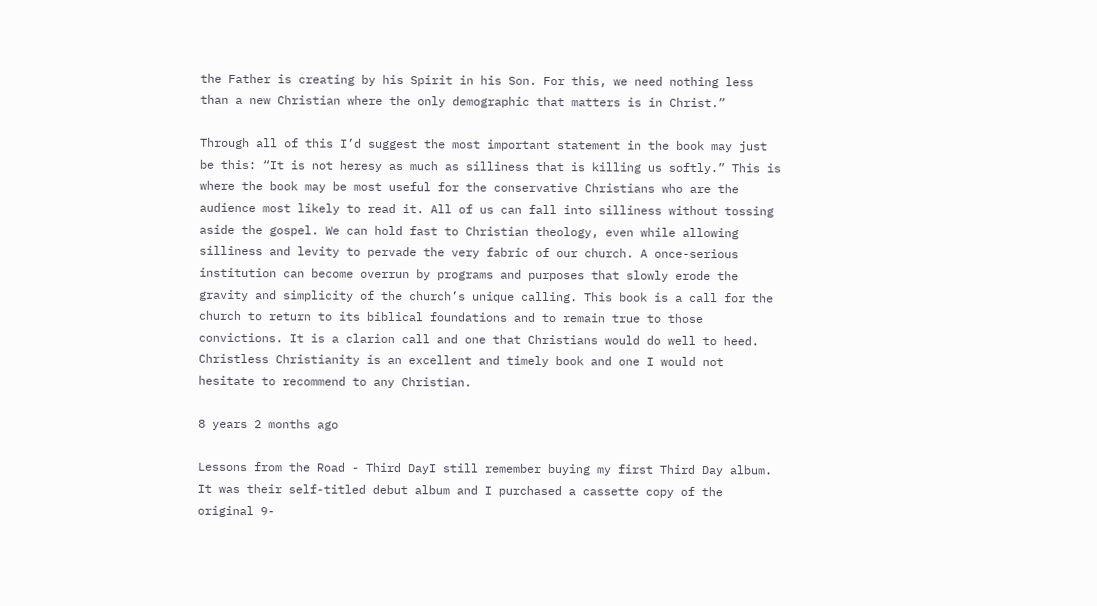the Father is creating by his Spirit in his Son. For this, we need nothing less than a new Christian where the only demographic that matters is in Christ.”

Through all of this I’d suggest the most important statement in the book may just be this: “It is not heresy as much as silliness that is killing us softly.” This is where the book may be most useful for the conservative Christians who are the audience most likely to read it. All of us can fall into silliness without tossing aside the gospel. We can hold fast to Christian theology, even while allowing silliness and levity to pervade the very fabric of our church. A once-serious institution can become overrun by programs and purposes that slowly erode the gravity and simplicity of the church’s unique calling. This book is a call for the church to return to its biblical foundations and to remain true to those convictions. It is a clarion call and one that Christians would do well to heed. Christless Christianity is an excellent and timely book and one I would not hesitate to recommend to any Christian.

8 years 2 months ago

Lessons from the Road - Third DayI still remember buying my first Third Day album. It was their self-titled debut album and I purchased a cassette copy of the original 9-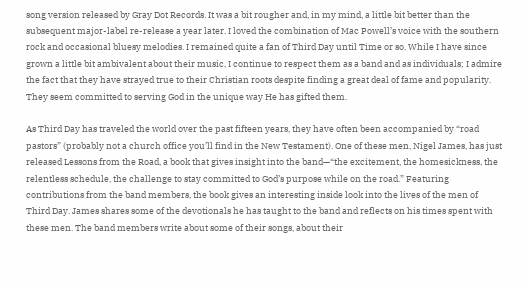song version released by Gray Dot Records. It was a bit rougher and, in my mind, a little bit better than the subsequent major-label re-release a year later. I loved the combination of Mac Powell’s voice with the southern rock and occasional bluesy melodies. I remained quite a fan of Third Day until Time or so. While I have since grown a little bit ambivalent about their music, I continue to respect them as a band and as individuals; I admire the fact that they have strayed true to their Christian roots despite finding a great deal of fame and popularity. They seem committed to serving God in the unique way He has gifted them.

As Third Day has traveled the world over the past fifteen years, they have often been accompanied by “road pastors” (probably not a church office you’ll find in the New Testament). One of these men, Nigel James, has just released Lessons from the Road, a book that gives insight into the band—“the excitement, the homesickness, the relentless schedule, the challenge to stay committed to God’s purpose while on the road.” Featuring contributions from the band members, the book gives an interesting inside look into the lives of the men of Third Day. James shares some of the devotionals he has taught to the band and reflects on his times spent with these men. The band members write about some of their songs, about their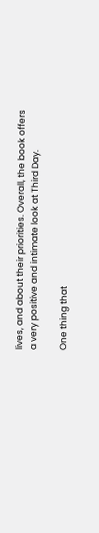lives, and about their priorities. Overall, the book offers a very positive and intimate look at Third Day.

One thing that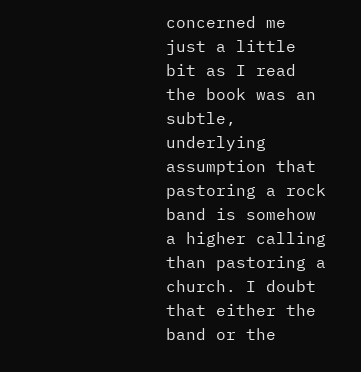concerned me just a little bit as I read the book was an subtle, underlying assumption that pastoring a rock band is somehow a higher calling than pastoring a church. I doubt that either the band or the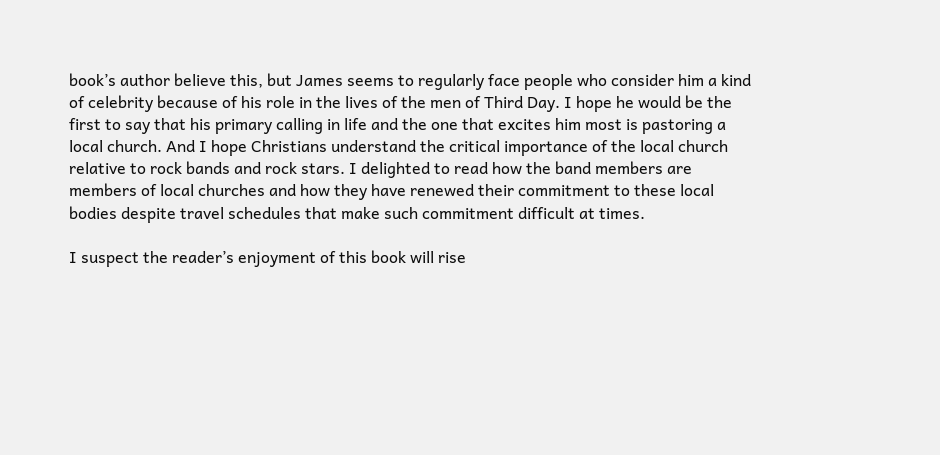book’s author believe this, but James seems to regularly face people who consider him a kind of celebrity because of his role in the lives of the men of Third Day. I hope he would be the first to say that his primary calling in life and the one that excites him most is pastoring a local church. And I hope Christians understand the critical importance of the local church relative to rock bands and rock stars. I delighted to read how the band members are members of local churches and how they have renewed their commitment to these local bodies despite travel schedules that make such commitment difficult at times.

I suspect the reader’s enjoyment of this book will rise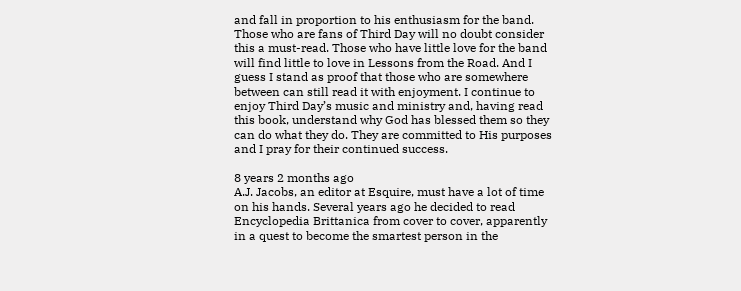and fall in proportion to his enthusiasm for the band. Those who are fans of Third Day will no doubt consider this a must-read. Those who have little love for the band will find little to love in Lessons from the Road. And I guess I stand as proof that those who are somewhere between can still read it with enjoyment. I continue to enjoy Third Day’s music and ministry and, having read this book, understand why God has blessed them so they can do what they do. They are committed to His purposes and I pray for their continued success.

8 years 2 months ago
A.J. Jacobs, an editor at Esquire, must have a lot of time on his hands. Several years ago he decided to read Encyclopedia Brittanica from cover to cover, apparently in a quest to become the smartest person in the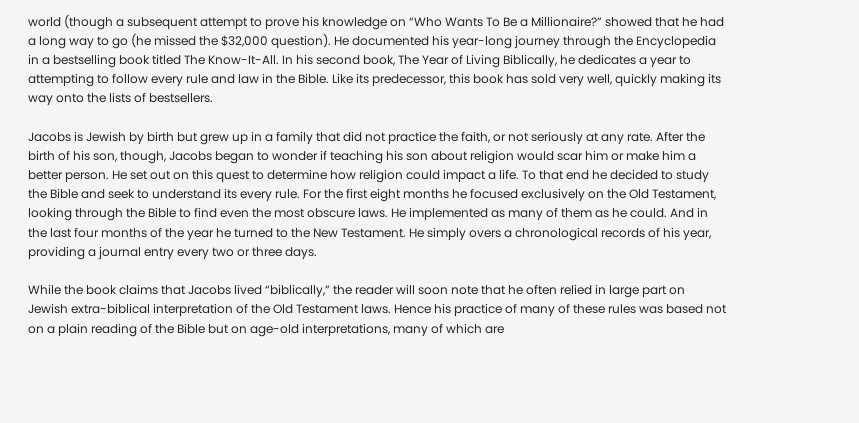world (though a subsequent attempt to prove his knowledge on “Who Wants To Be a Millionaire?” showed that he had a long way to go (he missed the $32,000 question). He documented his year-long journey through the Encyclopedia in a bestselling book titled The Know-It-All. In his second book, The Year of Living Biblically, he dedicates a year to attempting to follow every rule and law in the Bible. Like its predecessor, this book has sold very well, quickly making its way onto the lists of bestsellers.

Jacobs is Jewish by birth but grew up in a family that did not practice the faith, or not seriously at any rate. After the birth of his son, though, Jacobs began to wonder if teaching his son about religion would scar him or make him a better person. He set out on this quest to determine how religion could impact a life. To that end he decided to study the Bible and seek to understand its every rule. For the first eight months he focused exclusively on the Old Testament, looking through the Bible to find even the most obscure laws. He implemented as many of them as he could. And in the last four months of the year he turned to the New Testament. He simply overs a chronological records of his year, providing a journal entry every two or three days.

While the book claims that Jacobs lived “biblically,” the reader will soon note that he often relied in large part on Jewish extra-biblical interpretation of the Old Testament laws. Hence his practice of many of these rules was based not on a plain reading of the Bible but on age-old interpretations, many of which are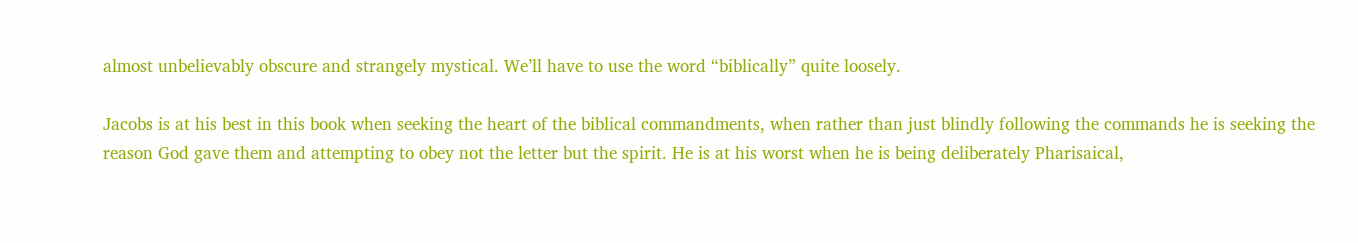almost unbelievably obscure and strangely mystical. We’ll have to use the word “biblically” quite loosely.

Jacobs is at his best in this book when seeking the heart of the biblical commandments, when rather than just blindly following the commands he is seeking the reason God gave them and attempting to obey not the letter but the spirit. He is at his worst when he is being deliberately Pharisaical,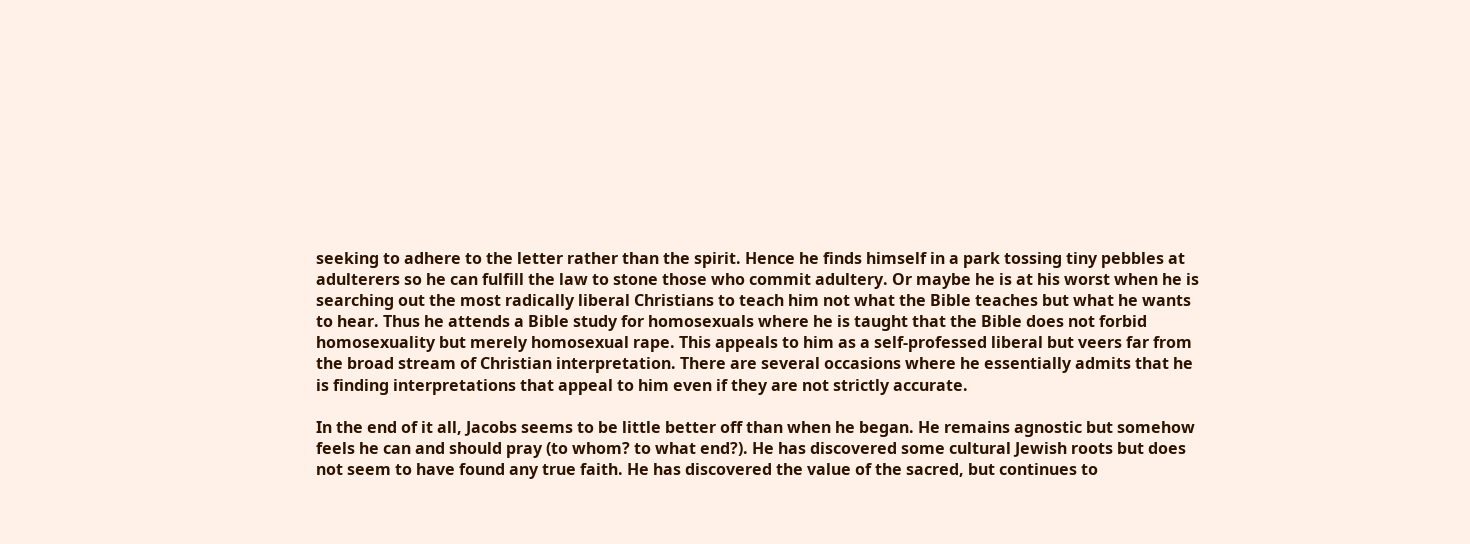seeking to adhere to the letter rather than the spirit. Hence he finds himself in a park tossing tiny pebbles at adulterers so he can fulfill the law to stone those who commit adultery. Or maybe he is at his worst when he is searching out the most radically liberal Christians to teach him not what the Bible teaches but what he wants to hear. Thus he attends a Bible study for homosexuals where he is taught that the Bible does not forbid homosexuality but merely homosexual rape. This appeals to him as a self-professed liberal but veers far from the broad stream of Christian interpretation. There are several occasions where he essentially admits that he is finding interpretations that appeal to him even if they are not strictly accurate.

In the end of it all, Jacobs seems to be little better off than when he began. He remains agnostic but somehow feels he can and should pray (to whom? to what end?). He has discovered some cultural Jewish roots but does not seem to have found any true faith. He has discovered the value of the sacred, but continues to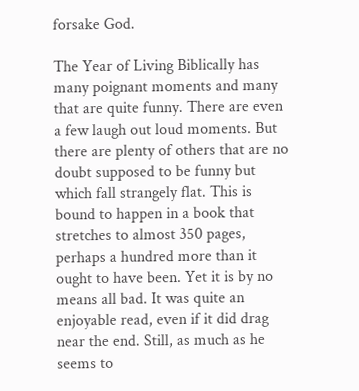forsake God.

The Year of Living Biblically has many poignant moments and many that are quite funny. There are even a few laugh out loud moments. But there are plenty of others that are no doubt supposed to be funny but which fall strangely flat. This is bound to happen in a book that stretches to almost 350 pages, perhaps a hundred more than it ought to have been. Yet it is by no means all bad. It was quite an enjoyable read, even if it did drag near the end. Still, as much as he seems to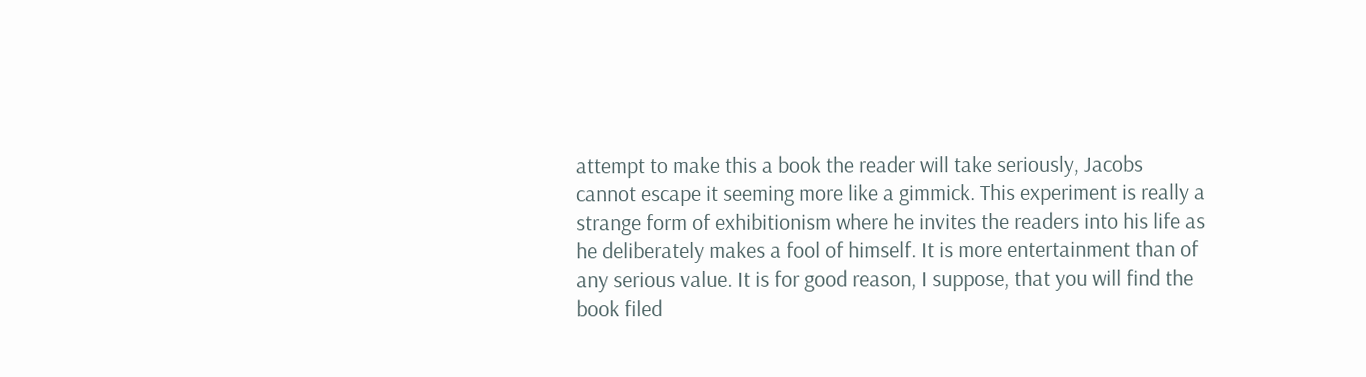attempt to make this a book the reader will take seriously, Jacobs cannot escape it seeming more like a gimmick. This experiment is really a strange form of exhibitionism where he invites the readers into his life as he deliberately makes a fool of himself. It is more entertainment than of any serious value. It is for good reason, I suppose, that you will find the book filed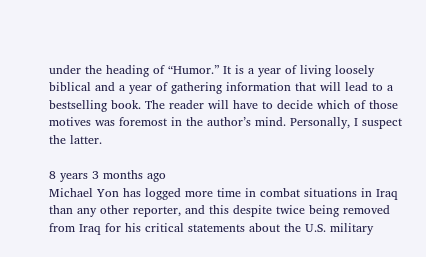under the heading of “Humor.” It is a year of living loosely biblical and a year of gathering information that will lead to a bestselling book. The reader will have to decide which of those motives was foremost in the author’s mind. Personally, I suspect the latter.

8 years 3 months ago
Michael Yon has logged more time in combat situations in Iraq than any other reporter, and this despite twice being removed from Iraq for his critical statements about the U.S. military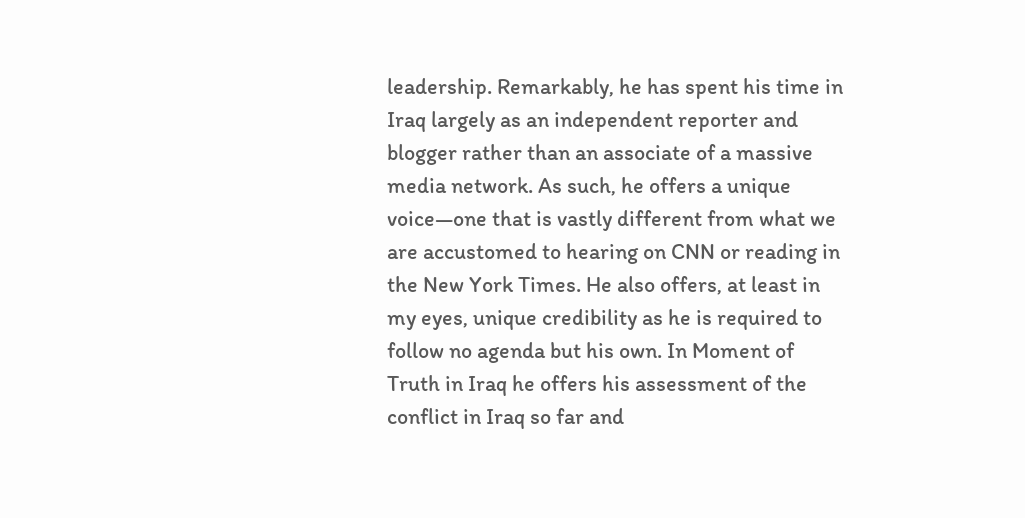leadership. Remarkably, he has spent his time in Iraq largely as an independent reporter and blogger rather than an associate of a massive media network. As such, he offers a unique voice—one that is vastly different from what we are accustomed to hearing on CNN or reading in the New York Times. He also offers, at least in my eyes, unique credibility as he is required to follow no agenda but his own. In Moment of Truth in Iraq he offers his assessment of the conflict in Iraq so far and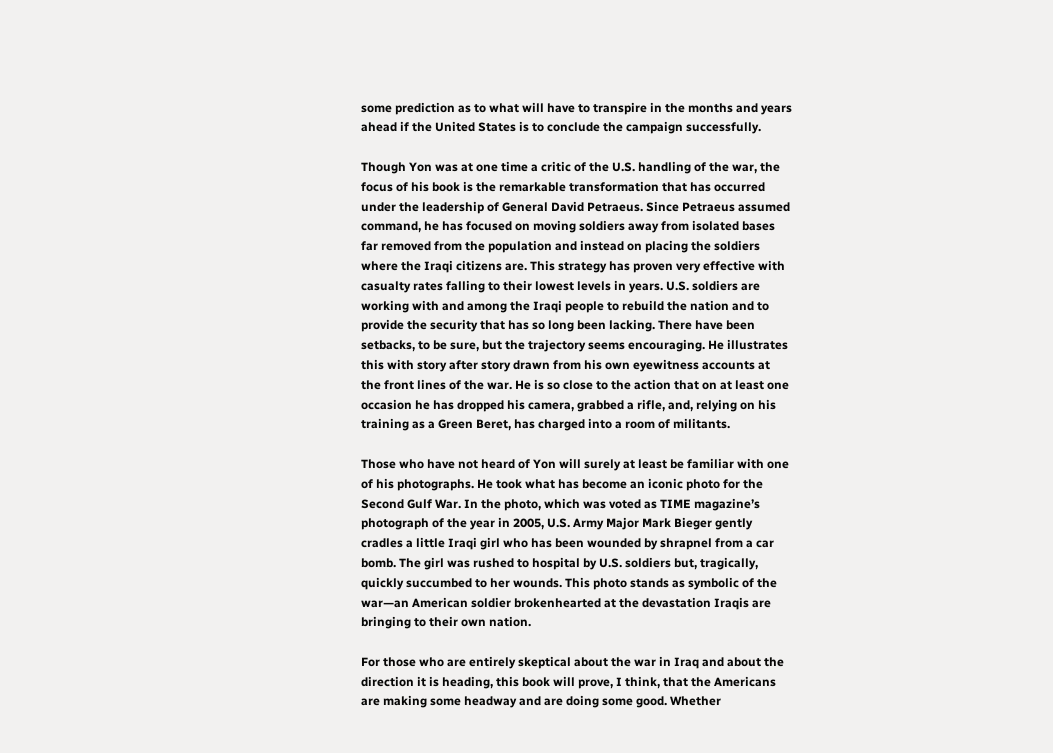some prediction as to what will have to transpire in the months and years ahead if the United States is to conclude the campaign successfully.

Though Yon was at one time a critic of the U.S. handling of the war, the focus of his book is the remarkable transformation that has occurred under the leadership of General David Petraeus. Since Petraeus assumed command, he has focused on moving soldiers away from isolated bases far removed from the population and instead on placing the soldiers where the Iraqi citizens are. This strategy has proven very effective with casualty rates falling to their lowest levels in years. U.S. soldiers are working with and among the Iraqi people to rebuild the nation and to provide the security that has so long been lacking. There have been setbacks, to be sure, but the trajectory seems encouraging. He illustrates this with story after story drawn from his own eyewitness accounts at the front lines of the war. He is so close to the action that on at least one occasion he has dropped his camera, grabbed a rifle, and, relying on his training as a Green Beret, has charged into a room of militants.

Those who have not heard of Yon will surely at least be familiar with one of his photographs. He took what has become an iconic photo for the Second Gulf War. In the photo, which was voted as TIME magazine’s photograph of the year in 2005, U.S. Army Major Mark Bieger gently cradles a little Iraqi girl who has been wounded by shrapnel from a car bomb. The girl was rushed to hospital by U.S. soldiers but, tragically, quickly succumbed to her wounds. This photo stands as symbolic of the war—an American soldier brokenhearted at the devastation Iraqis are bringing to their own nation.

For those who are entirely skeptical about the war in Iraq and about the direction it is heading, this book will prove, I think, that the Americans are making some headway and are doing some good. Whether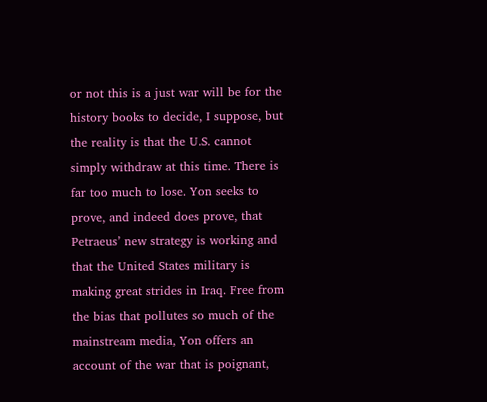or not this is a just war will be for the history books to decide, I suppose, but the reality is that the U.S. cannot simply withdraw at this time. There is far too much to lose. Yon seeks to prove, and indeed does prove, that Petraeus’ new strategy is working and that the United States military is making great strides in Iraq. Free from the bias that pollutes so much of the mainstream media, Yon offers an account of the war that is poignant,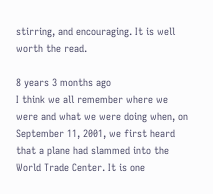stirring, and encouraging. It is well worth the read.

8 years 3 months ago
I think we all remember where we were and what we were doing when, on September 11, 2001, we first heard that a plane had slammed into the World Trade Center. It is one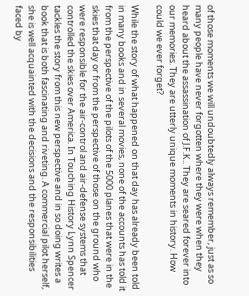of those moments we will undoubtedly always remember, just as so many people have never forgotten where they were when they heard about the assassination of J.F.K.. They are seared forever into our memories. They are utterly unique moments in history. How could we ever forget?

While the story of what happened on that day has already been told in many books and in several movies, none of the accounts has told it from the perspective of the pilots of the 5000 planes that were in the skies that day or from the perspective of those on the ground who were responsible for the air-control and air-defense systems that controlled the skies over America. In Touching History Lynn Spencer tackles the story from this new perspective and in so doing writes a book that is both fascinating and riveting. A commercial pilot herself, she is well acquainted with the decisions and the responsibilities faced by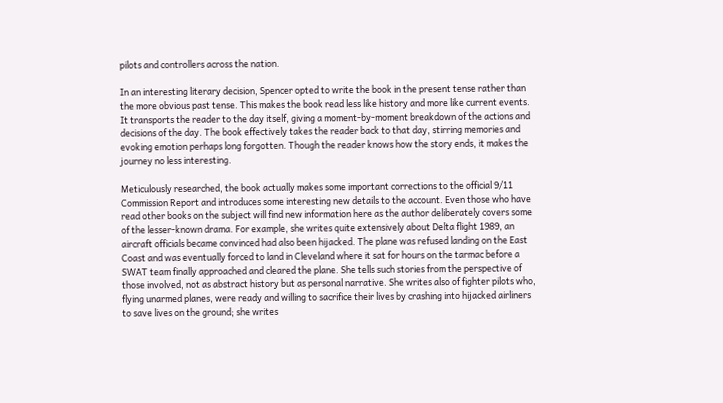pilots and controllers across the nation.

In an interesting literary decision, Spencer opted to write the book in the present tense rather than the more obvious past tense. This makes the book read less like history and more like current events. It transports the reader to the day itself, giving a moment-by-moment breakdown of the actions and decisions of the day. The book effectively takes the reader back to that day, stirring memories and evoking emotion perhaps long forgotten. Though the reader knows how the story ends, it makes the journey no less interesting.

Meticulously researched, the book actually makes some important corrections to the official 9/11 Commission Report and introduces some interesting new details to the account. Even those who have read other books on the subject will find new information here as the author deliberately covers some of the lesser-known drama. For example, she writes quite extensively about Delta flight 1989, an aircraft officials became convinced had also been hijacked. The plane was refused landing on the East Coast and was eventually forced to land in Cleveland where it sat for hours on the tarmac before a SWAT team finally approached and cleared the plane. She tells such stories from the perspective of those involved, not as abstract history but as personal narrative. She writes also of fighter pilots who, flying unarmed planes, were ready and willing to sacrifice their lives by crashing into hijacked airliners to save lives on the ground; she writes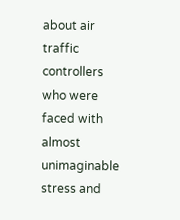about air traffic controllers who were faced with almost unimaginable stress and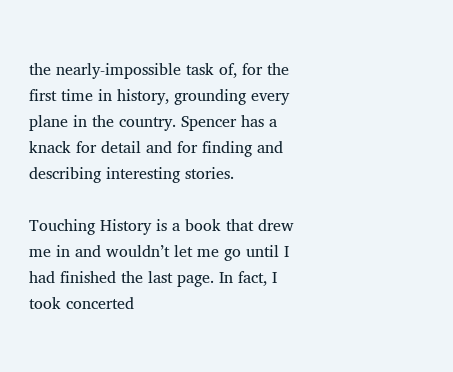the nearly-impossible task of, for the first time in history, grounding every plane in the country. Spencer has a knack for detail and for finding and describing interesting stories.

Touching History is a book that drew me in and wouldn’t let me go until I had finished the last page. In fact, I took concerted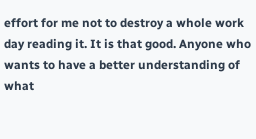effort for me not to destroy a whole work day reading it. It is that good. Anyone who wants to have a better understanding of what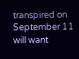transpired on September 11 will want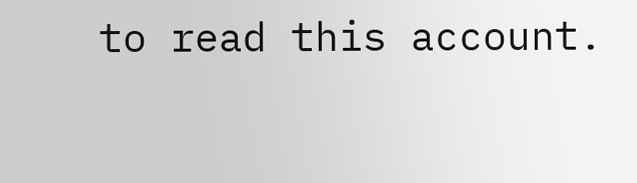to read this account.